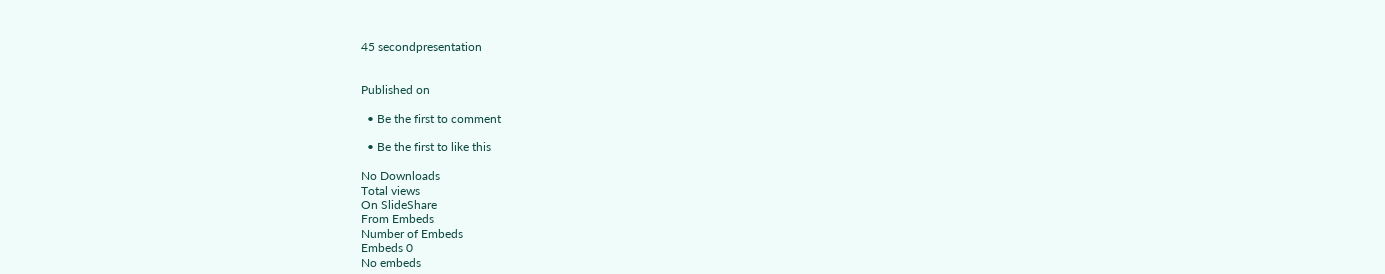45 secondpresentation


Published on

  • Be the first to comment

  • Be the first to like this

No Downloads
Total views
On SlideShare
From Embeds
Number of Embeds
Embeds 0
No embeds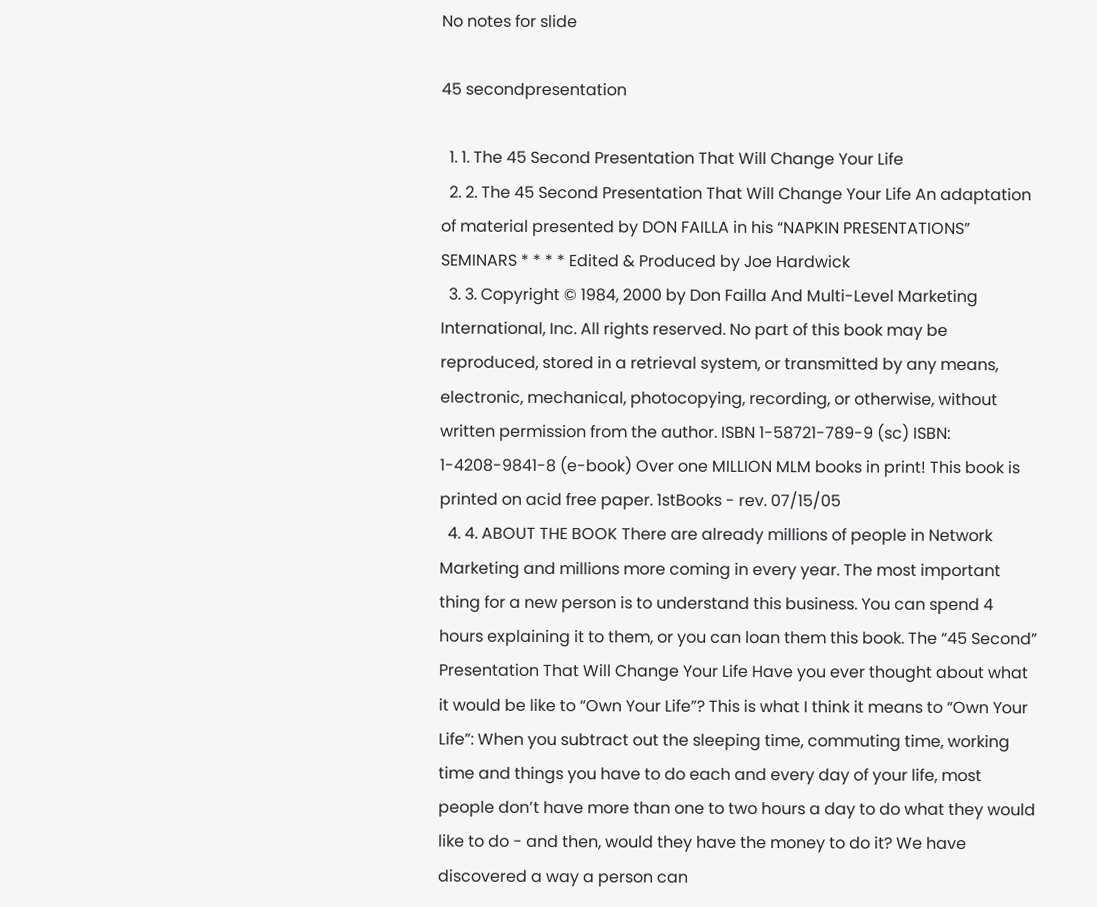No notes for slide

45 secondpresentation

  1. 1. The 45 Second Presentation That Will Change Your Life
  2. 2. The 45 Second Presentation That Will Change Your Life An adaptation of material presented by DON FAILLA in his “NAPKIN PRESENTATIONS” SEMINARS * * * * Edited & Produced by Joe Hardwick
  3. 3. Copyright © 1984, 2000 by Don Failla And Multi-Level Marketing International, Inc. All rights reserved. No part of this book may be reproduced, stored in a retrieval system, or transmitted by any means, electronic, mechanical, photocopying, recording, or otherwise, without written permission from the author. ISBN 1-58721-789-9 (sc) ISBN: 1-4208-9841-8 (e-book) Over one MILLION MLM books in print! This book is printed on acid free paper. 1stBooks - rev. 07/15/05
  4. 4. ABOUT THE BOOK There are already millions of people in Network Marketing and millions more coming in every year. The most important thing for a new person is to understand this business. You can spend 4 hours explaining it to them, or you can loan them this book. The “45 Second” Presentation That Will Change Your Life Have you ever thought about what it would be like to “Own Your Life”? This is what I think it means to “Own Your Life”: When you subtract out the sleeping time, commuting time, working time and things you have to do each and every day of your life, most people don’t have more than one to two hours a day to do what they would like to do - and then, would they have the money to do it? We have discovered a way a person can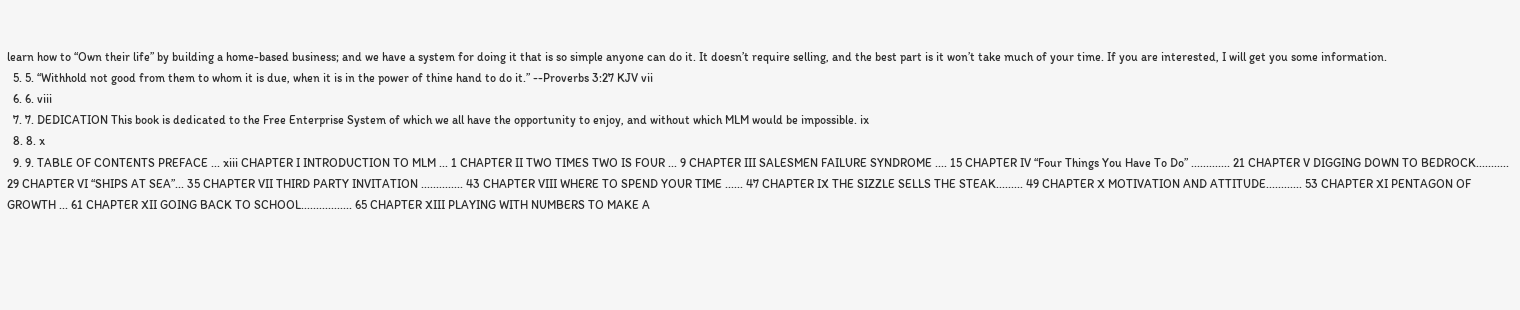learn how to “Own their life” by building a home-based business; and we have a system for doing it that is so simple anyone can do it. It doesn’t require selling, and the best part is it won’t take much of your time. If you are interested, I will get you some information.
  5. 5. “Withhold not good from them to whom it is due, when it is in the power of thine hand to do it.” --Proverbs 3:27 KJV vii
  6. 6. viii
  7. 7. DEDICATION This book is dedicated to the Free Enterprise System of which we all have the opportunity to enjoy, and without which MLM would be impossible. ix
  8. 8. x
  9. 9. TABLE OF CONTENTS PREFACE ... xiii CHAPTER I INTRODUCTION TO MLM ... 1 CHAPTER II TWO TIMES TWO IS FOUR ... 9 CHAPTER III SALESMEN FAILURE SYNDROME .... 15 CHAPTER IV “Four Things You Have To Do” ............. 21 CHAPTER V DIGGING DOWN TO BEDROCK........... 29 CHAPTER VI “SHIPS AT SEA”... 35 CHAPTER VII THIRD PARTY INVITATION .............. 43 CHAPTER VIII WHERE TO SPEND YOUR TIME ...... 47 CHAPTER IX THE SIZZLE SELLS THE STEAK......... 49 CHAPTER X MOTIVATION AND ATTITUDE............ 53 CHAPTER XI PENTAGON OF GROWTH ... 61 CHAPTER XII GOING BACK TO SCHOOL................. 65 CHAPTER XIII PLAYING WITH NUMBERS TO MAKE A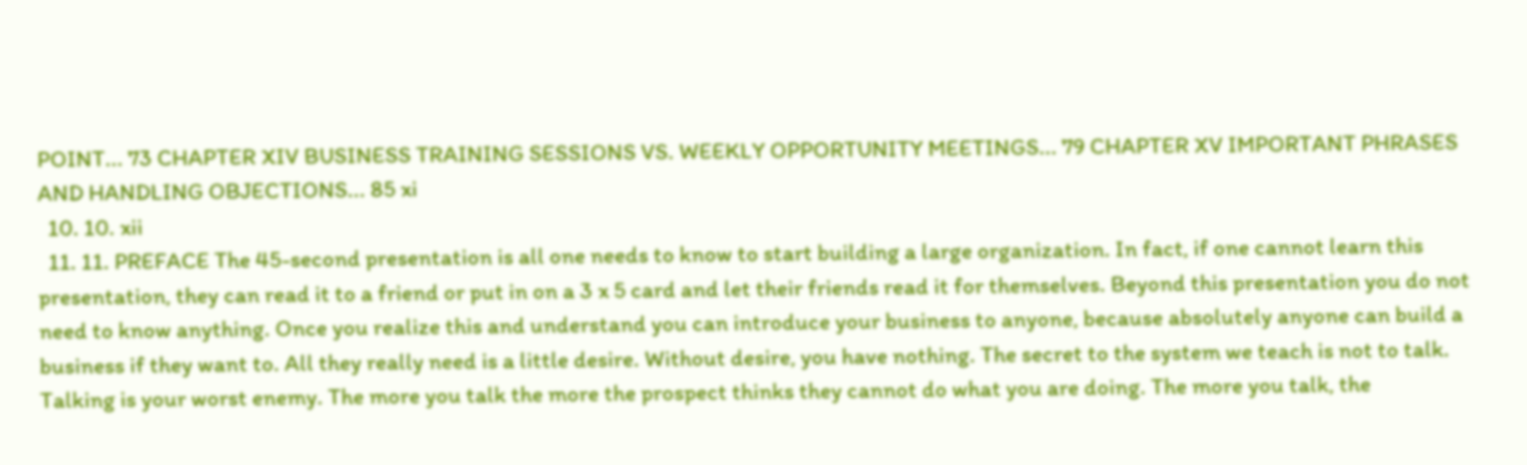POINT... 73 CHAPTER XIV BUSINESS TRAINING SESSIONS VS. WEEKLY OPPORTUNITY MEETINGS... 79 CHAPTER XV IMPORTANT PHRASES AND HANDLING OBJECTIONS... 85 xi
  10. 10. xii
  11. 11. PREFACE The 45-second presentation is all one needs to know to start building a large organization. In fact, if one cannot learn this presentation, they can read it to a friend or put in on a 3 x 5 card and let their friends read it for themselves. Beyond this presentation you do not need to know anything. Once you realize this and understand you can introduce your business to anyone, because absolutely anyone can build a business if they want to. All they really need is a little desire. Without desire, you have nothing. The secret to the system we teach is not to talk. Talking is your worst enemy. The more you talk the more the prospect thinks they cannot do what you are doing. The more you talk, the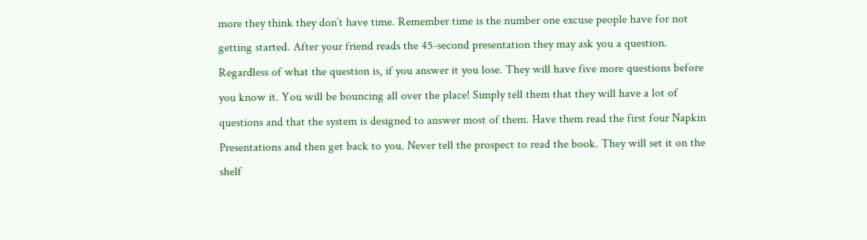more they think they don’t have time. Remember time is the number one excuse people have for not getting started. After your friend reads the 45-second presentation they may ask you a question. Regardless of what the question is, if you answer it you lose. They will have five more questions before you know it. You will be bouncing all over the place! Simply tell them that they will have a lot of questions and that the system is designed to answer most of them. Have them read the first four Napkin Presentations and then get back to you. Never tell the prospect to read the book. They will set it on the shelf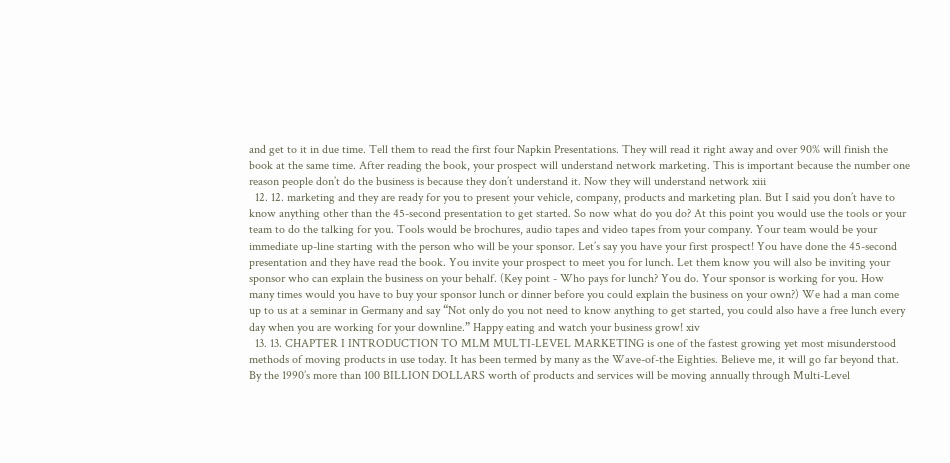and get to it in due time. Tell them to read the first four Napkin Presentations. They will read it right away and over 90% will finish the book at the same time. After reading the book, your prospect will understand network marketing. This is important because the number one reason people don’t do the business is because they don’t understand it. Now they will understand network xiii
  12. 12. marketing and they are ready for you to present your vehicle, company, products and marketing plan. But I said you don’t have to know anything other than the 45-second presentation to get started. So now what do you do? At this point you would use the tools or your team to do the talking for you. Tools would be brochures, audio tapes and video tapes from your company. Your team would be your immediate up-line starting with the person who will be your sponsor. Let’s say you have your first prospect! You have done the 45-second presentation and they have read the book. You invite your prospect to meet you for lunch. Let them know you will also be inviting your sponsor who can explain the business on your behalf. (Key point - Who pays for lunch? You do. Your sponsor is working for you. How many times would you have to buy your sponsor lunch or dinner before you could explain the business on your own?) We had a man come up to us at a seminar in Germany and say “Not only do you not need to know anything to get started, you could also have a free lunch every day when you are working for your downline.” Happy eating and watch your business grow! xiv
  13. 13. CHAPTER I INTRODUCTION TO MLM MULTI-LEVEL MARKETING is one of the fastest growing yet most misunderstood methods of moving products in use today. It has been termed by many as the Wave-of-the Eighties. Believe me, it will go far beyond that. By the 1990’s more than 100 BILLION DOLLARS worth of products and services will be moving annually through Multi-Level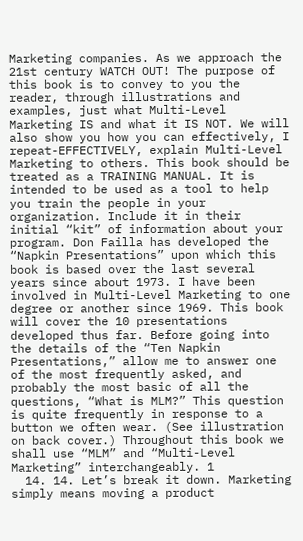Marketing companies. As we approach the 21st century WATCH OUT! The purpose of this book is to convey to you the reader, through illustrations and examples, just what Multi-Level Marketing IS and what it IS NOT. We will also show you how you can effectively, I repeat-EFFECTIVELY, explain Multi-Level Marketing to others. This book should be treated as a TRAINING MANUAL. It is intended to be used as a tool to help you train the people in your organization. Include it in their initial “kit” of information about your program. Don Failla has developed the “Napkin Presentations” upon which this book is based over the last several years since about 1973. I have been involved in Multi-Level Marketing to one degree or another since 1969. This book will cover the 10 presentations developed thus far. Before going into the details of the “Ten Napkin Presentations,” allow me to answer one of the most frequently asked, and probably the most basic of all the questions, “What is MLM?” This question is quite frequently in response to a button we often wear. (See illustration on back cover.) Throughout this book we shall use “MLM” and “Multi-Level Marketing” interchangeably. 1
  14. 14. Let’s break it down. Marketing simply means moving a product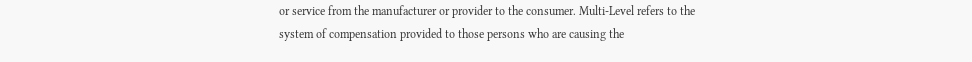or service from the manufacturer or provider to the consumer. Multi-Level refers to the system of compensation provided to those persons who are causing the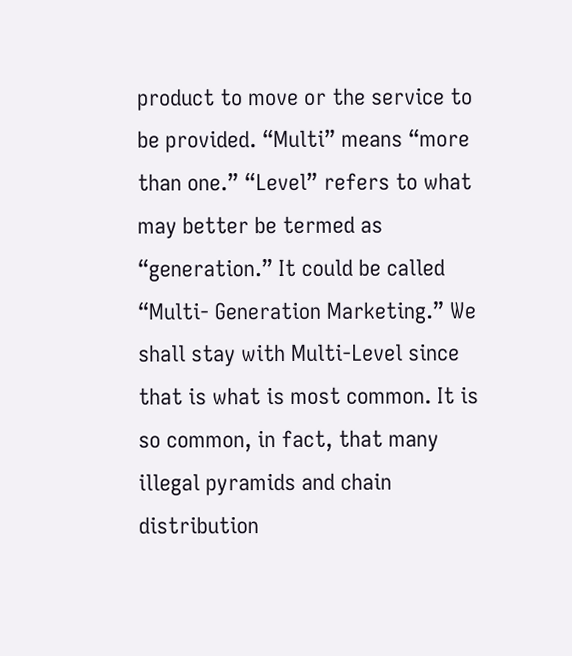product to move or the service to be provided. “Multi” means “more than one.” “Level” refers to what may better be termed as “generation.” It could be called “Multi- Generation Marketing.” We shall stay with Multi-Level since that is what is most common. It is so common, in fact, that many illegal pyramids and chain distribution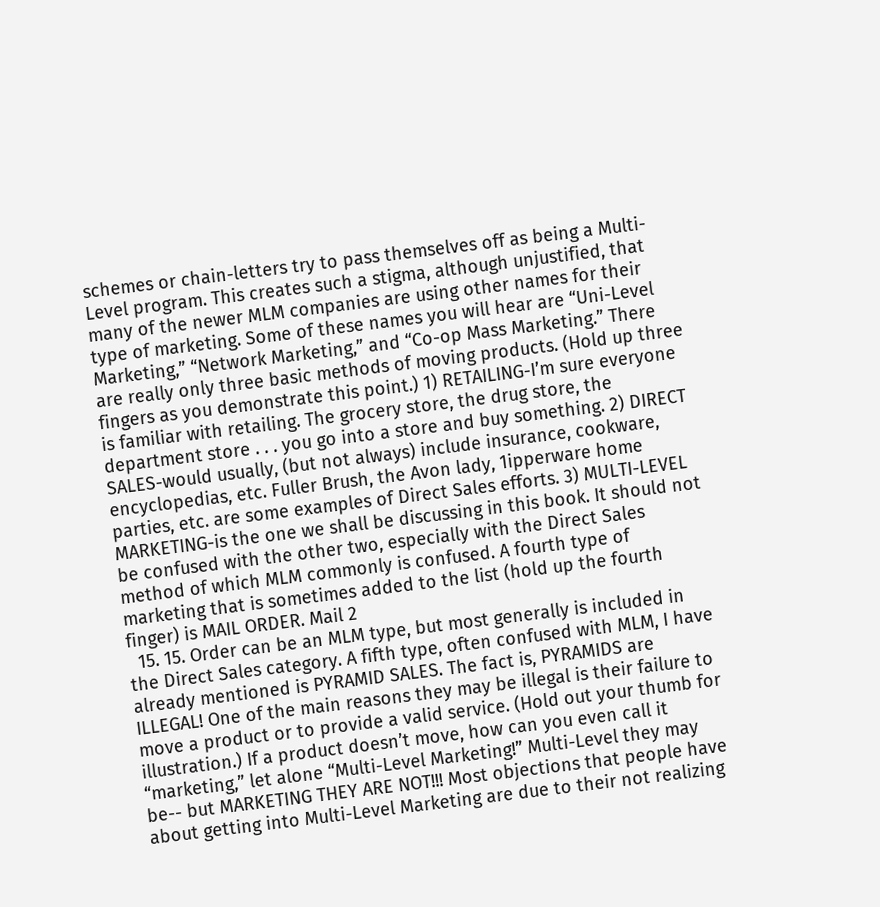schemes or chain-letters try to pass themselves off as being a Multi- Level program. This creates such a stigma, although unjustified, that many of the newer MLM companies are using other names for their type of marketing. Some of these names you will hear are “Uni-Level Marketing,” “Network Marketing,” and “Co-op Mass Marketing.” There are really only three basic methods of moving products. (Hold up three fingers as you demonstrate this point.) 1) RETAILING-I’m sure everyone is familiar with retailing. The grocery store, the drug store, the department store . . . you go into a store and buy something. 2) DIRECT SALES-would usually, (but not always) include insurance, cookware, encyclopedias, etc. Fuller Brush, the Avon lady, 1ipperware home parties, etc. are some examples of Direct Sales efforts. 3) MULTI-LEVEL MARKETING-is the one we shall be discussing in this book. It should not be confused with the other two, especially with the Direct Sales method of which MLM commonly is confused. A fourth type of marketing that is sometimes added to the list (hold up the fourth finger) is MAIL ORDER. Mail 2
  15. 15. Order can be an MLM type, but most generally is included in the Direct Sales category. A fifth type, often confused with MLM, I have already mentioned is PYRAMID SALES. The fact is, PYRAMIDS are ILLEGAL! One of the main reasons they may be illegal is their failure to move a product or to provide a valid service. (Hold out your thumb for illustration.) If a product doesn’t move, how can you even call it “marketing,” let alone “Multi-Level Marketing!” Multi-Level they may be-- but MARKETING THEY ARE NOT!!! Most objections that people have about getting into Multi-Level Marketing are due to their not realizing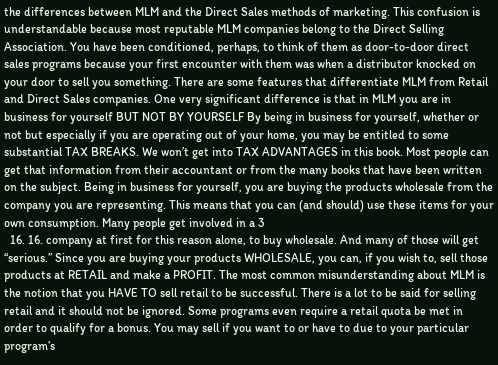the differences between MLM and the Direct Sales methods of marketing. This confusion is understandable because most reputable MLM companies belong to the Direct Selling Association. You have been conditioned, perhaps, to think of them as door-to-door direct sales programs because your first encounter with them was when a distributor knocked on your door to sell you something. There are some features that differentiate MLM from Retail and Direct Sales companies. One very significant difference is that in MLM you are in business for yourself BUT NOT BY YOURSELF By being in business for yourself, whether or not but especially if you are operating out of your home, you may be entitled to some substantial TAX BREAKS. We won’t get into TAX ADVANTAGES in this book. Most people can get that information from their accountant or from the many books that have been written on the subject. Being in business for yourself, you are buying the products wholesale from the company you are representing. This means that you can (and should) use these items for your own consumption. Many people get involved in a 3
  16. 16. company at first for this reason alone, to buy wholesale. And many of those will get “serious.” Since you are buying your products WHOLESALE, you can, if you wish to, sell those products at RETAIL and make a PROFIT. The most common misunderstanding about MLM is the notion that you HAVE TO sell retail to be successful. There is a lot to be said for selling retail and it should not be ignored. Some programs even require a retail quota be met in order to qualify for a bonus. You may sell if you want to or have to due to your particular program’s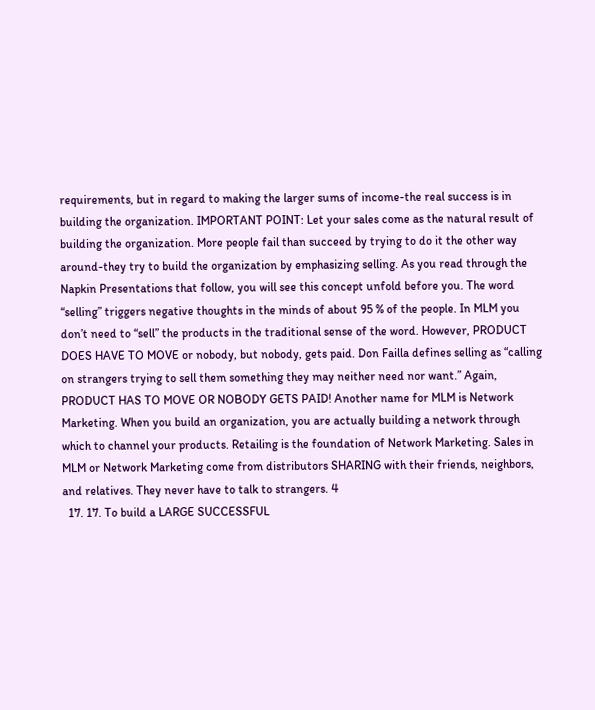requirements, but in regard to making the larger sums of income-the real success is in building the organization. IMPORTANT POINT: Let your sales come as the natural result of building the organization. More people fail than succeed by trying to do it the other way around-they try to build the organization by emphasizing selling. As you read through the Napkin Presentations that follow, you will see this concept unfold before you. The word “selling” triggers negative thoughts in the minds of about 95 % of the people. In MLM you don’t need to “sell” the products in the traditional sense of the word. However, PRODUCT DOES HAVE TO MOVE or nobody, but nobody, gets paid. Don Failla defines selling as “calling on strangers trying to sell them something they may neither need nor want.” Again, PRODUCT HAS TO MOVE OR NOBODY GETS PAID! Another name for MLM is Network Marketing. When you build an organization, you are actually building a network through which to channel your products. Retailing is the foundation of Network Marketing. Sales in MLM or Network Marketing come from distributors SHARING with their friends, neighbors, and relatives. They never have to talk to strangers. 4
  17. 17. To build a LARGE SUCCESSFUL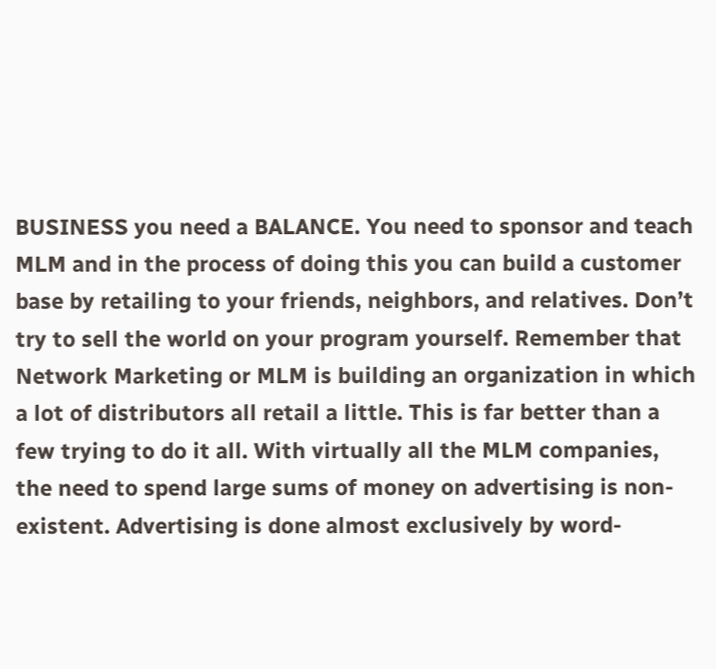BUSINESS you need a BALANCE. You need to sponsor and teach MLM and in the process of doing this you can build a customer base by retailing to your friends, neighbors, and relatives. Don’t try to sell the world on your program yourself. Remember that Network Marketing or MLM is building an organization in which a lot of distributors all retail a little. This is far better than a few trying to do it all. With virtually all the MLM companies, the need to spend large sums of money on advertising is non-existent. Advertising is done almost exclusively by word-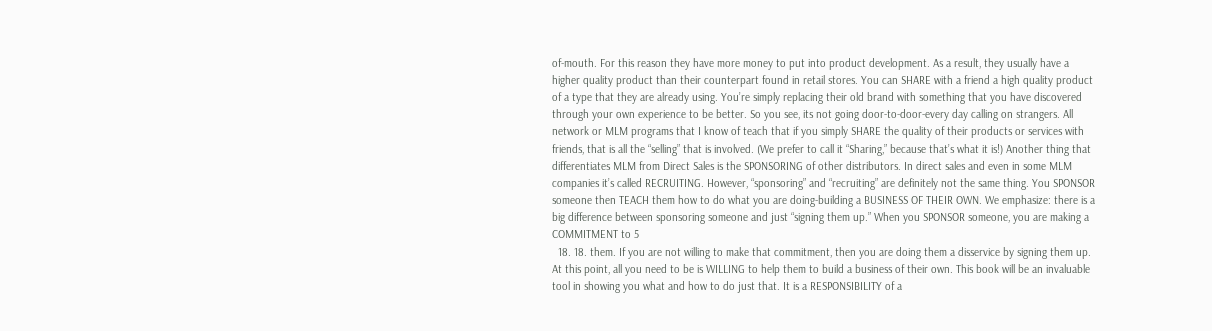of-mouth. For this reason they have more money to put into product development. As a result, they usually have a higher quality product than their counterpart found in retail stores. You can SHARE with a friend a high quality product of a type that they are already using. You’re simply replacing their old brand with something that you have discovered through your own experience to be better. So you see, its not going door-to-door-every day calling on strangers. All network or MLM programs that I know of teach that if you simply SHARE the quality of their products or services with friends, that is all the “selling” that is involved. (We prefer to call it “Sharing,” because that’s what it is!) Another thing that differentiates MLM from Direct Sales is the SPONSORING of other distributors. In direct sales and even in some MLM companies it’s called RECRUITING. However, “sponsoring” and “recruiting” are definitely not the same thing. You SPONSOR someone then TEACH them how to do what you are doing-building a BUSINESS OF THEIR OWN. We emphasize: there is a big difference between sponsoring someone and just “signing them up.” When you SPONSOR someone, you are making a COMMITMENT to 5
  18. 18. them. If you are not willing to make that commitment, then you are doing them a disservice by signing them up. At this point, all you need to be is WILLING to help them to build a business of their own. This book will be an invaluable tool in showing you what and how to do just that. It is a RESPONSIBILITY of a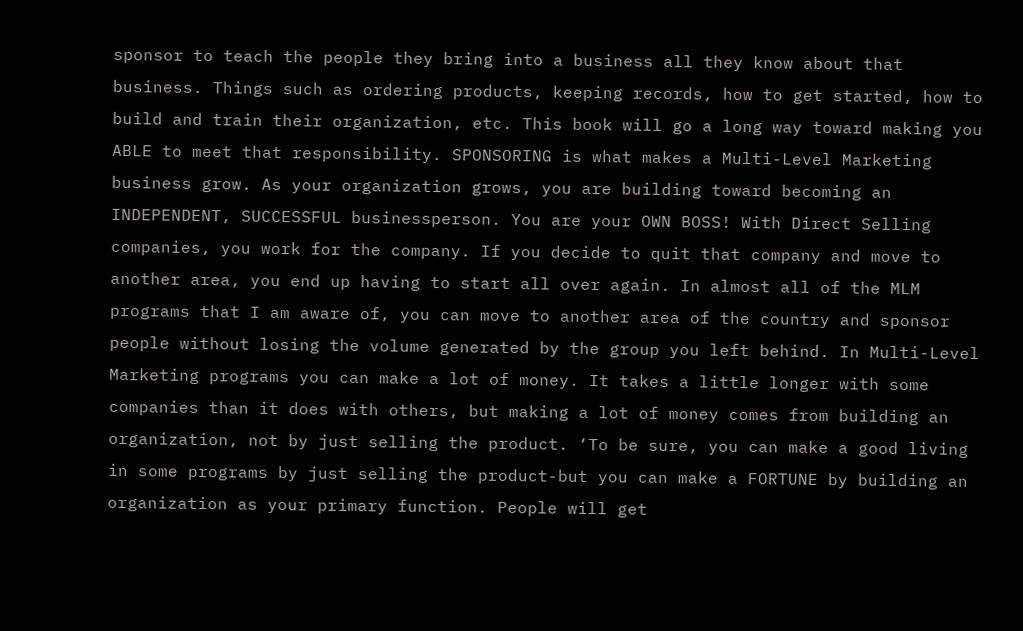sponsor to teach the people they bring into a business all they know about that business. Things such as ordering products, keeping records, how to get started, how to build and train their organization, etc. This book will go a long way toward making you ABLE to meet that responsibility. SPONSORING is what makes a Multi-Level Marketing business grow. As your organization grows, you are building toward becoming an INDEPENDENT, SUCCESSFUL businessperson. You are your OWN BOSS! With Direct Selling companies, you work for the company. If you decide to quit that company and move to another area, you end up having to start all over again. In almost all of the MLM programs that I am aware of, you can move to another area of the country and sponsor people without losing the volume generated by the group you left behind. In Multi-Level Marketing programs you can make a lot of money. It takes a little longer with some companies than it does with others, but making a lot of money comes from building an organization, not by just selling the product. ‘To be sure, you can make a good living in some programs by just selling the product-but you can make a FORTUNE by building an organization as your primary function. People will get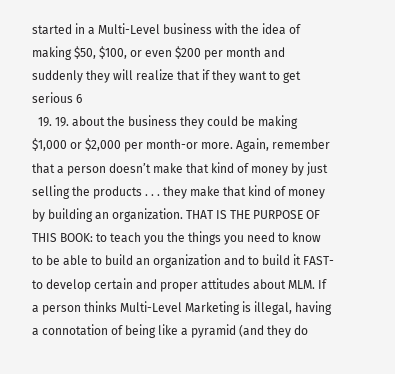started in a Multi-Level business with the idea of making $50, $100, or even $200 per month and suddenly they will realize that if they want to get serious 6
  19. 19. about the business they could be making $1,000 or $2,000 per month-or more. Again, remember that a person doesn’t make that kind of money by just selling the products . . . they make that kind of money by building an organization. THAT IS THE PURPOSE OF THIS BOOK: to teach you the things you need to know to be able to build an organization and to build it FAST-to develop certain and proper attitudes about MLM. If a person thinks Multi-Level Marketing is illegal, having a connotation of being like a pyramid (and they do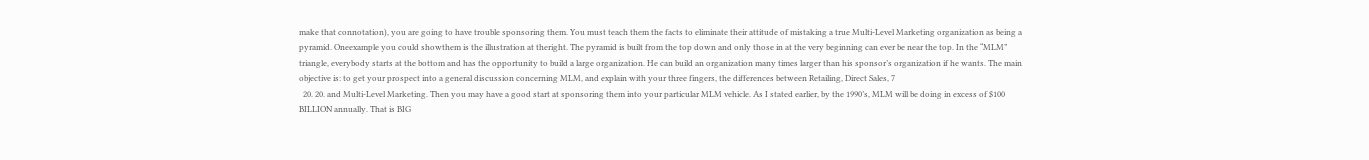make that connotation), you are going to have trouble sponsoring them. You must teach them the facts to eliminate their attitude of mistaking a true Multi-Level Marketing organization as being a pyramid. Oneexample you could showthem is the illustration at theright. The pyramid is built from the top down and only those in at the very beginning can ever be near the top. In the “MLM” triangle, everybody starts at the bottom and has the opportunity to build a large organization. He can build an organization many times larger than his sponsor’s organization if he wants. The main objective is: to get your prospect into a general discussion concerning MLM, and explain with your three fingers, the differences between Retailing, Direct Sales, 7
  20. 20. and Multi-Level Marketing. Then you may have a good start at sponsoring them into your particular MLM vehicle. As I stated earlier, by the 1990’s, MLM will be doing in excess of $100 BILLION annually. That is BIG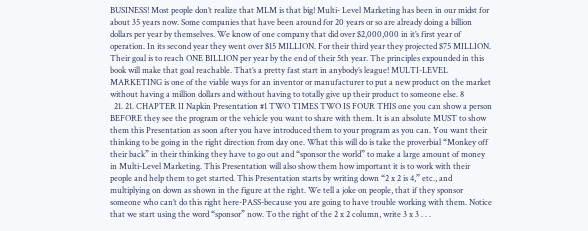BUSINESS! Most people don’t realize that MLM is that big! Multi- Level Marketing has been in our midst for about 35 years now. Some companies that have been around for 20 years or so are already doing a billion dollars per year by themselves. We know of one company that did over $2,000,000 in it’s first year of operation. In its second year they went over $15 MILLION. For their third year they projected $75 MILLION. Their goal is to reach ONE BILLION per year by the end of their 5th year. The principles expounded in this book will make that goal reachable. That’s a pretty fast start in anybody’s league! MULTI-LEVEL MARKETING is one of the viable ways for an inventor or manufacturer to put a new product on the market without having a million dollars and without having to totally give up their product to someone else. 8
  21. 21. CHAPTER II Napkin Presentation #1 TWO TIMES TWO IS FOUR THIS one you can show a person BEFORE they see the program or the vehicle you want to share with them. It is an absolute MUST to show them this Presentation as soon after you have introduced them to your program as you can. You want their thinking to be going in the right direction from day one. What this will do is take the proverbial “Monkey off their back” in their thinking they have to go out and “sponsor the world” to make a large amount of money in Multi-Level Marketing. This Presentation will also show them how important it is to work with their people and help them to get started. This Presentation starts by writing down “2 x 2 is 4,” etc., and multiplying on down as shown in the figure at the right. We tell a joke on people, that if they sponsor someone who can’t do this right here-PASS-because you are going to have trouble working with them. Notice that we start using the word “sponsor” now. To the right of the 2 x 2 column, write 3 x 3 . . .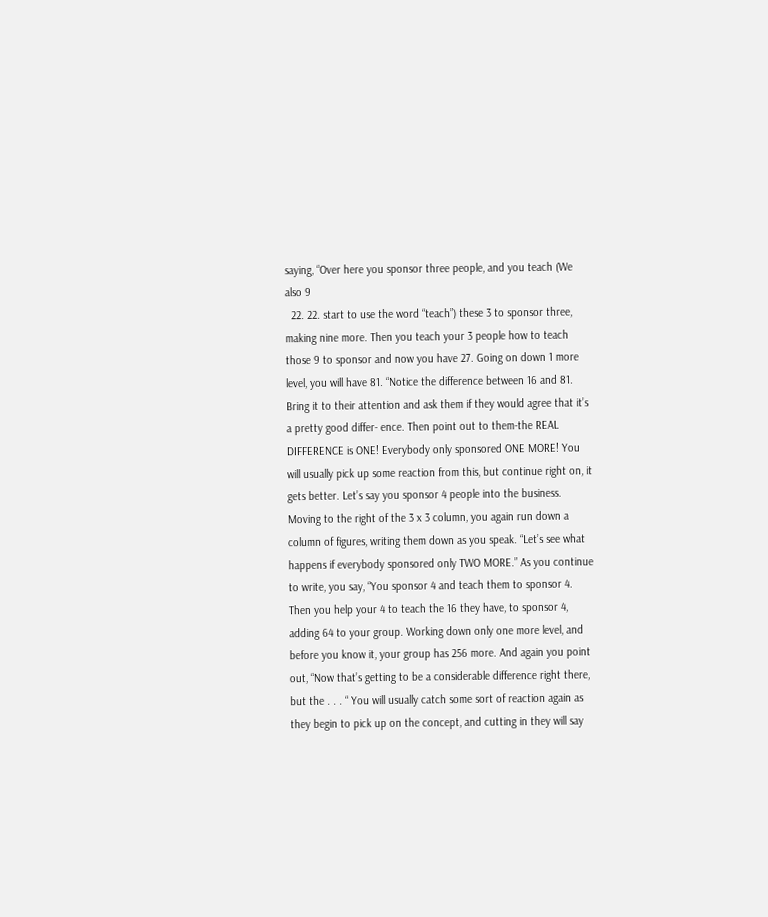saying, “Over here you sponsor three people, and you teach (We also 9
  22. 22. start to use the word “teach”) these 3 to sponsor three, making nine more. Then you teach your 3 people how to teach those 9 to sponsor and now you have 27. Going on down 1 more level, you will have 81. “Notice the difference between 16 and 81. Bring it to their attention and ask them if they would agree that it’s a pretty good differ- ence. Then point out to them-the REAL DIFFERENCE is ONE! Everybody only sponsored ONE MORE! You will usually pick up some reaction from this, but continue right on, it gets better. Let’s say you sponsor 4 people into the business. Moving to the right of the 3 x 3 column, you again run down a column of figures, writing them down as you speak. “Let’s see what happens if everybody sponsored only TWO MORE.” As you continue to write, you say, “You sponsor 4 and teach them to sponsor 4. Then you help your 4 to teach the 16 they have, to sponsor 4, adding 64 to your group. Working down only one more level, and before you know it, your group has 256 more. And again you point out, “Now that’s getting to be a considerable difference right there, but the . . . “ You will usually catch some sort of reaction again as they begin to pick up on the concept, and cutting in they will say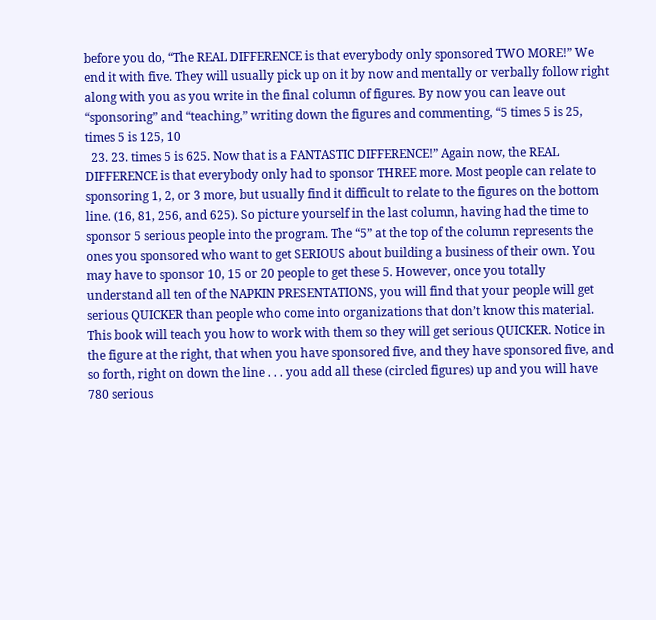before you do, “The REAL DIFFERENCE is that everybody only sponsored TWO MORE!” We end it with five. They will usually pick up on it by now and mentally or verbally follow right along with you as you write in the final column of figures. By now you can leave out “sponsoring” and “teaching,” writing down the figures and commenting, “5 times 5 is 25, times 5 is 125, 10
  23. 23. times 5 is 625. Now that is a FANTASTIC DIFFERENCE!” Again now, the REAL DIFFERENCE is that everybody only had to sponsor THREE more. Most people can relate to sponsoring 1, 2, or 3 more, but usually find it difficult to relate to the figures on the bottom line. (16, 81, 256, and 625). So picture yourself in the last column, having had the time to sponsor 5 serious people into the program. The “5” at the top of the column represents the ones you sponsored who want to get SERIOUS about building a business of their own. You may have to sponsor 10, 15 or 20 people to get these 5. However, once you totally understand all ten of the NAPKIN PRESENTATIONS, you will find that your people will get serious QUICKER than people who come into organizations that don’t know this material. This book will teach you how to work with them so they will get serious QUICKER. Notice in the figure at the right, that when you have sponsored five, and they have sponsored five, and so forth, right on down the line . . . you add all these (circled figures) up and you will have 780 serious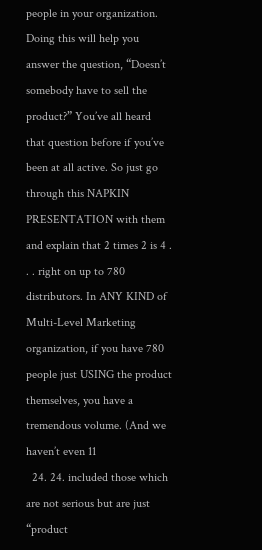people in your organization. Doing this will help you answer the question, “Doesn’t somebody have to sell the product?” You’ve all heard that question before if you’ve been at all active. So just go through this NAPKIN PRESENTATION with them and explain that 2 times 2 is 4 . . . right on up to 780 distributors. In ANY KIND of Multi-Level Marketing organization, if you have 780 people just USING the product themselves, you have a tremendous volume. (And we haven’t even 11
  24. 24. included those which are not serious but are just “product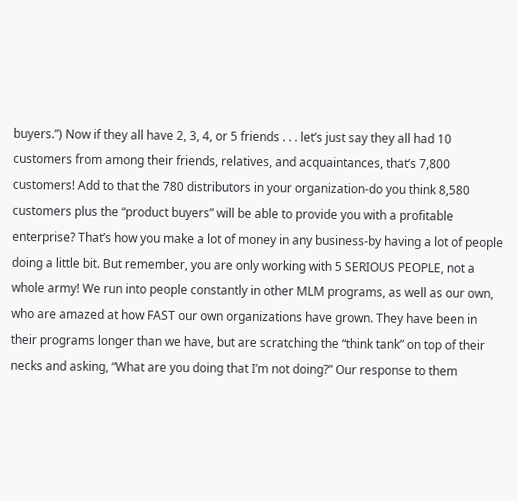buyers.”) Now if they all have 2, 3, 4, or 5 friends . . . let’s just say they all had 10 customers from among their friends, relatives, and acquaintances, that’s 7,800 customers! Add to that the 780 distributors in your organization-do you think 8,580 customers plus the “product buyers” will be able to provide you with a profitable enterprise? That’s how you make a lot of money in any business-by having a lot of people doing a little bit. But remember, you are only working with 5 SERIOUS PEOPLE, not a whole army! We run into people constantly in other MLM programs, as well as our own, who are amazed at how FAST our own organizations have grown. They have been in their programs longer than we have, but are scratching the “think tank” on top of their necks and asking, “What are you doing that I’m not doing?” Our response to them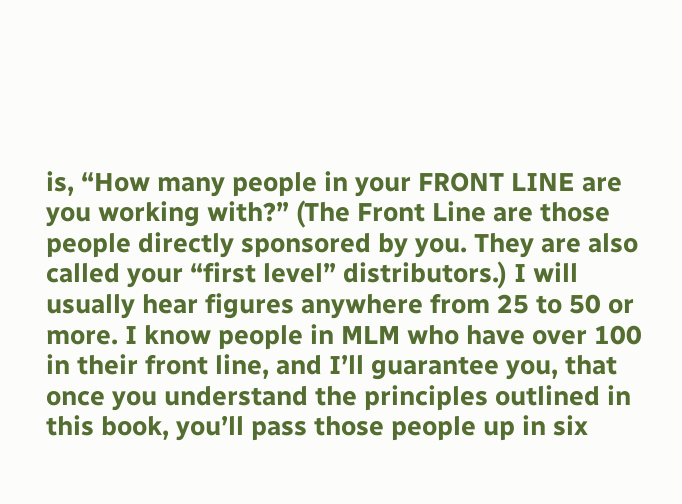is, “How many people in your FRONT LINE are you working with?” (The Front Line are those people directly sponsored by you. They are also called your “first level” distributors.) I will usually hear figures anywhere from 25 to 50 or more. I know people in MLM who have over 100 in their front line, and I’ll guarantee you, that once you understand the principles outlined in this book, you’ll pass those people up in six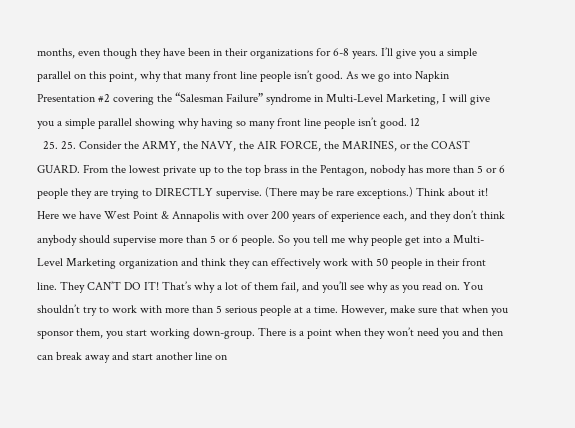months, even though they have been in their organizations for 6-8 years. I’ll give you a simple parallel on this point, why that many front line people isn’t good. As we go into Napkin Presentation #2 covering the “Salesman Failure” syndrome in Multi-Level Marketing, I will give you a simple parallel showing why having so many front line people isn’t good. 12
  25. 25. Consider the ARMY, the NAVY, the AIR FORCE, the MARINES, or the COAST GUARD. From the lowest private up to the top brass in the Pentagon, nobody has more than 5 or 6 people they are trying to DIRECTLY supervise. (There may be rare exceptions.) Think about it! Here we have West Point & Annapolis with over 200 years of experience each, and they don’t think anybody should supervise more than 5 or 6 people. So you tell me why people get into a Multi-Level Marketing organization and think they can effectively work with 50 people in their front line. They CAN’T DO IT! That’s why a lot of them fail, and you’ll see why as you read on. You shouldn’t try to work with more than 5 serious people at a time. However, make sure that when you sponsor them, you start working down-group. There is a point when they won’t need you and then can break away and start another line on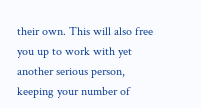their own. This will also free you up to work with yet another serious person, keeping your number of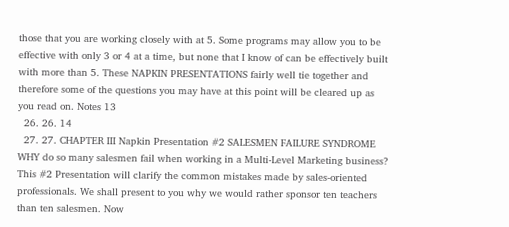those that you are working closely with at 5. Some programs may allow you to be effective with only 3 or 4 at a time, but none that I know of can be effectively built with more than 5. These NAPKIN PRESENTATIONS fairly well tie together and therefore some of the questions you may have at this point will be cleared up as you read on. Notes 13
  26. 26. 14
  27. 27. CHAPTER III Napkin Presentation #2 SALESMEN FAILURE SYNDROME WHY do so many salesmen fail when working in a Multi-Level Marketing business? This #2 Presentation will clarify the common mistakes made by sales-oriented professionals. We shall present to you why we would rather sponsor ten teachers than ten salesmen. Now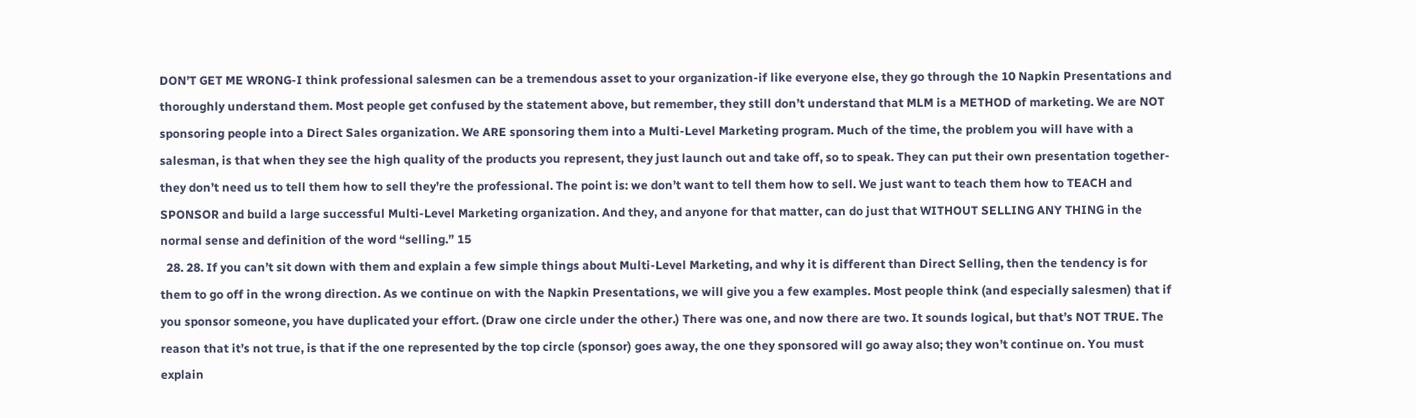DON’T GET ME WRONG-I think professional salesmen can be a tremendous asset to your organization-if like everyone else, they go through the 10 Napkin Presentations and thoroughly understand them. Most people get confused by the statement above, but remember, they still don’t understand that MLM is a METHOD of marketing. We are NOT sponsoring people into a Direct Sales organization. We ARE sponsoring them into a Multi-Level Marketing program. Much of the time, the problem you will have with a salesman, is that when they see the high quality of the products you represent, they just launch out and take off, so to speak. They can put their own presentation together-they don’t need us to tell them how to sell they’re the professional. The point is: we don’t want to tell them how to sell. We just want to teach them how to TEACH and SPONSOR and build a large successful Multi-Level Marketing organization. And they, and anyone for that matter, can do just that WITHOUT SELLING ANY THING in the normal sense and definition of the word “selling.” 15
  28. 28. If you can’t sit down with them and explain a few simple things about Multi-Level Marketing, and why it is different than Direct Selling, then the tendency is for them to go off in the wrong direction. As we continue on with the Napkin Presentations, we will give you a few examples. Most people think (and especially salesmen) that if you sponsor someone, you have duplicated your effort. (Draw one circle under the other.) There was one, and now there are two. It sounds logical, but that’s NOT TRUE. The reason that it’s not true, is that if the one represented by the top circle (sponsor) goes away, the one they sponsored will go away also; they won’t continue on. You must explain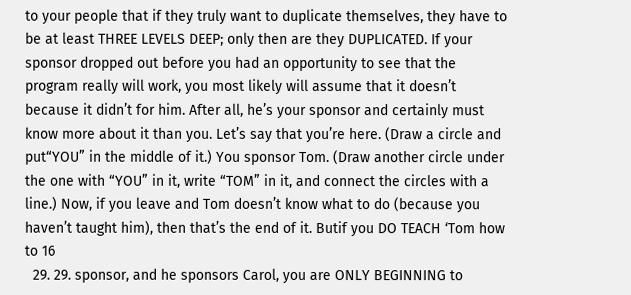to your people that if they truly want to duplicate themselves, they have to be at least THREE LEVELS DEEP; only then are they DUPLICATED. If your sponsor dropped out before you had an opportunity to see that the program really will work, you most likely will assume that it doesn’t because it didn’t for him. After all, he’s your sponsor and certainly must know more about it than you. Let’s say that you’re here. (Draw a circle and put“YOU” in the middle of it.) You sponsor Tom. (Draw another circle under the one with “YOU” in it, write “TOM” in it, and connect the circles with a line.) Now, if you leave and Tom doesn’t know what to do (because you haven’t taught him), then that’s the end of it. Butif you DO TEACH ‘Tom how to 16
  29. 29. sponsor, and he sponsors Carol, you are ONLY BEGINNING to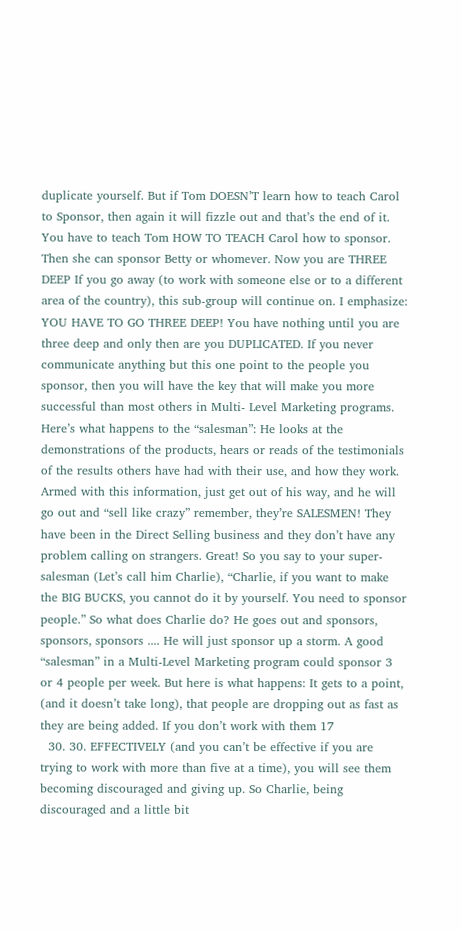duplicate yourself. But if Tom DOESN’T learn how to teach Carol to Sponsor, then again it will fizzle out and that’s the end of it. You have to teach Tom HOW TO TEACH Carol how to sponsor. Then she can sponsor Betty or whomever. Now you are THREE DEEP If you go away (to work with someone else or to a different area of the country), this sub-group will continue on. I emphasize: YOU HAVE TO GO THREE DEEP! You have nothing until you are three deep and only then are you DUPLICATED. If you never communicate anything but this one point to the people you sponsor, then you will have the key that will make you more successful than most others in Multi- Level Marketing programs. Here’s what happens to the “salesman”: He looks at the demonstrations of the products, hears or reads of the testimonials of the results others have had with their use, and how they work. Armed with this information, just get out of his way, and he will go out and “sell like crazy” remember, they’re SALESMEN! They have been in the Direct Selling business and they don’t have any problem calling on strangers. Great! So you say to your super-salesman (Let’s call him Charlie), “Charlie, if you want to make the BIG BUCKS, you cannot do it by yourself. You need to sponsor people.” So what does Charlie do? He goes out and sponsors, sponsors, sponsors .... He will just sponsor up a storm. A good “salesman” in a Multi-Level Marketing program could sponsor 3 or 4 people per week. But here is what happens: It gets to a point, (and it doesn’t take long), that people are dropping out as fast as they are being added. If you don’t work with them 17
  30. 30. EFFECTIVELY (and you can’t be effective if you are trying to work with more than five at a time), you will see them becoming discouraged and giving up. So Charlie, being discouraged and a little bit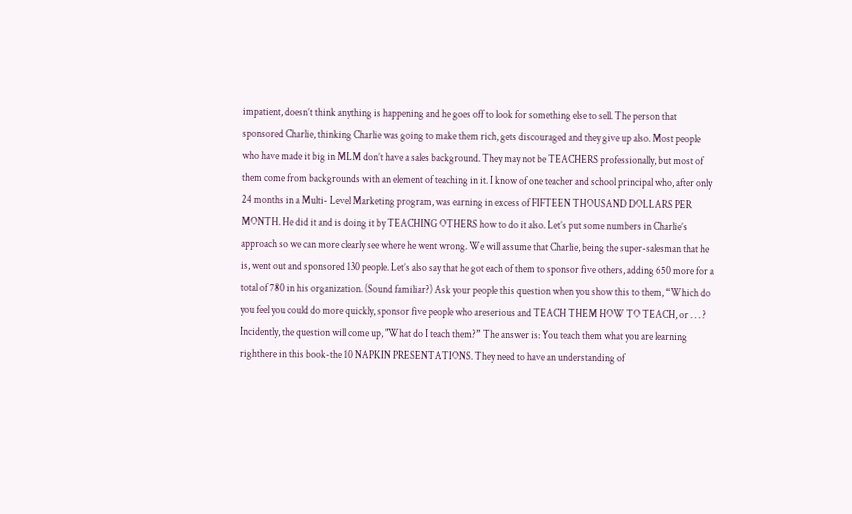impatient, doesn’t think anything is happening and he goes off to look for something else to sell. The person that sponsored Charlie, thinking Charlie was going to make them rich, gets discouraged and they give up also. Most people who have made it big in MLM don’t have a sales background. They may not be TEACHERS professionally, but most of them come from backgrounds with an element of teaching in it. I know of one teacher and school principal who, after only 24 months in a Multi- Level Marketing program, was earning in excess of FIFTEEN THOUSAND DOLLARS PER MONTH. He did it and is doing it by TEACHING OTHERS how to do it also. Let’s put some numbers in Charlie’s approach so we can more clearly see where he went wrong. We will assume that Charlie, being the super-salesman that he is, went out and sponsored 130 people. Let’s also say that he got each of them to sponsor five others, adding 650 more for a total of 780 in his organization. (Sound familiar?) Ask your people this question when you show this to them, “Which do you feel you could do more quickly, sponsor five people who areserious and TEACH THEM HOW TO TEACH, or . . . ? Incidently, the question will come up, "What do I teach them?” The answer is: You teach them what you are learning righthere in this book-the 10 NAPKIN PRESENTATIONS. They need to have an understanding of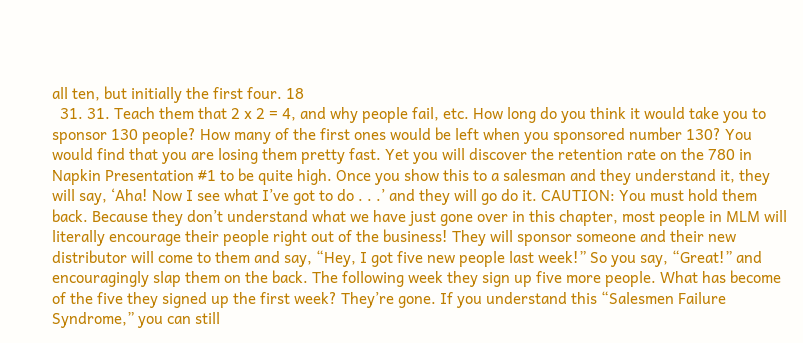all ten, but initially the first four. 18
  31. 31. Teach them that 2 x 2 = 4, and why people fail, etc. How long do you think it would take you to sponsor 130 people? How many of the first ones would be left when you sponsored number 130? You would find that you are losing them pretty fast. Yet you will discover the retention rate on the 780 in Napkin Presentation #1 to be quite high. Once you show this to a salesman and they understand it, they will say, ‘Aha! Now I see what I’ve got to do . . .’ and they will go do it. CAUTION: You must hold them back. Because they don’t understand what we have just gone over in this chapter, most people in MLM will literally encourage their people right out of the business! They will sponsor someone and their new distributor will come to them and say, “Hey, I got five new people last week!” So you say, “Great!” and encouragingly slap them on the back. The following week they sign up five more people. What has become of the five they signed up the first week? They’re gone. If you understand this “Salesmen Failure Syndrome,” you can still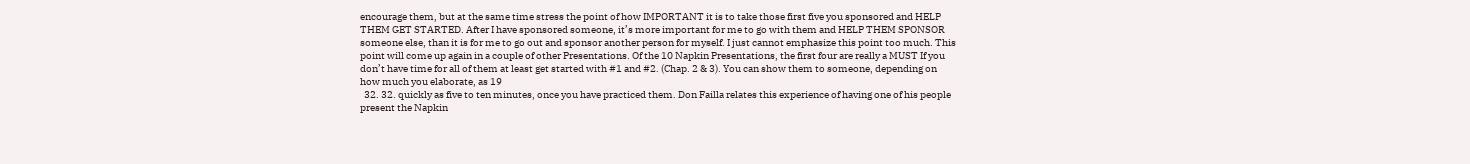encourage them, but at the same time stress the point of how IMPORTANT it is to take those first five you sponsored and HELP THEM GET STARTED. After I have sponsored someone, it’s more important for me to go with them and HELP THEM SPONSOR someone else, than it is for me to go out and sponsor another person for myself. I just cannot emphasize this point too much. This point will come up again in a couple of other Presentations. Of the 10 Napkin Presentations, the first four are really a MUST If you don’t have time for all of them at least get started with #1 and #2. (Chap. 2 & 3). You can show them to someone, depending on how much you elaborate, as 19
  32. 32. quickly as five to ten minutes, once you have practiced them. Don Failla relates this experience of having one of his people present the Napkin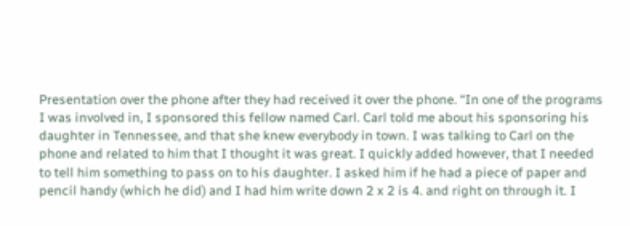Presentation over the phone after they had received it over the phone. “In one of the programs I was involved in, I sponsored this fellow named Carl. Carl told me about his sponsoring his daughter in Tennessee, and that she knew everybody in town. I was talking to Carl on the phone and related to him that I thought it was great. I quickly added however, that I needed to tell him something to pass on to his daughter. I asked him if he had a piece of paper and pencil handy (which he did) and I had him write down 2 x 2 is 4. and right on through it. I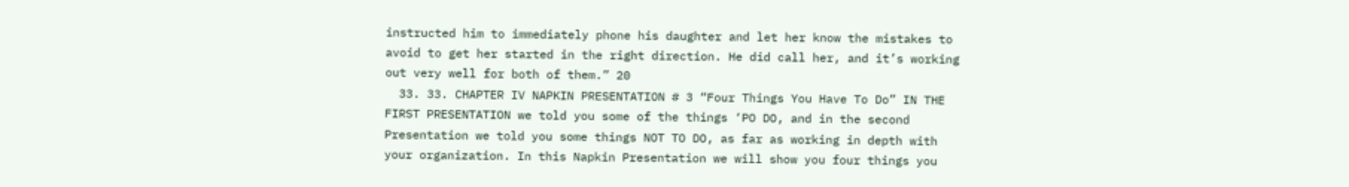instructed him to immediately phone his daughter and let her know the mistakes to avoid to get her started in the right direction. He did call her, and it’s working out very well for both of them.” 20
  33. 33. CHAPTER IV NAPKIN PRESENTATION # 3 “Four Things You Have To Do” IN THE FIRST PRESENTATION we told you some of the things ‘PO DO, and in the second Presentation we told you some things NOT TO DO, as far as working in depth with your organization. In this Napkin Presentation we will show you four things you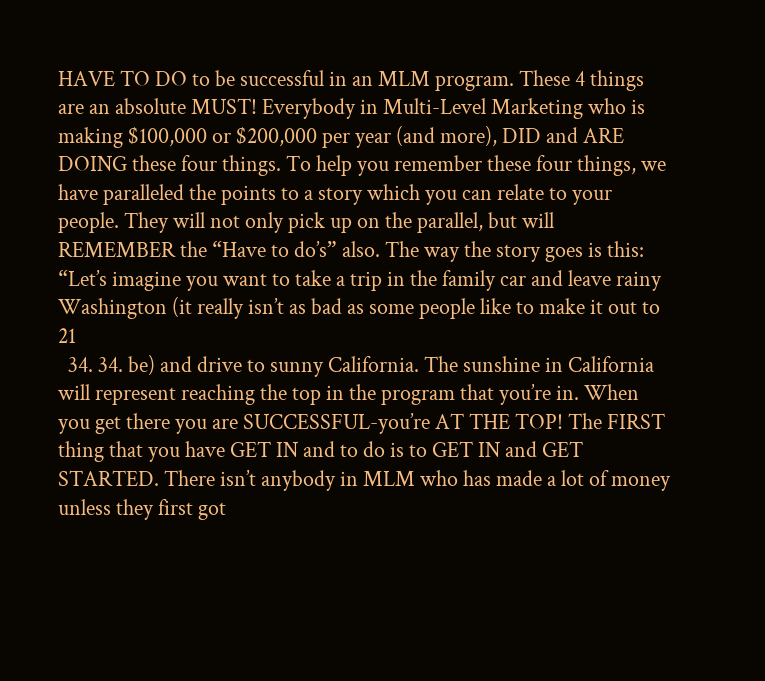HAVE TO DO to be successful in an MLM program. These 4 things are an absolute MUST! Everybody in Multi-Level Marketing who is making $100,000 or $200,000 per year (and more), DID and ARE DOING these four things. To help you remember these four things, we have paralleled the points to a story which you can relate to your people. They will not only pick up on the parallel, but will REMEMBER the “Have to do’s” also. The way the story goes is this: “Let’s imagine you want to take a trip in the family car and leave rainy Washington (it really isn’t as bad as some people like to make it out to 21
  34. 34. be) and drive to sunny California. The sunshine in California will represent reaching the top in the program that you’re in. When you get there you are SUCCESSFUL-you’re AT THE TOP! The FIRST thing that you have GET IN and to do is to GET IN and GET STARTED. There isn’t anybody in MLM who has made a lot of money unless they first got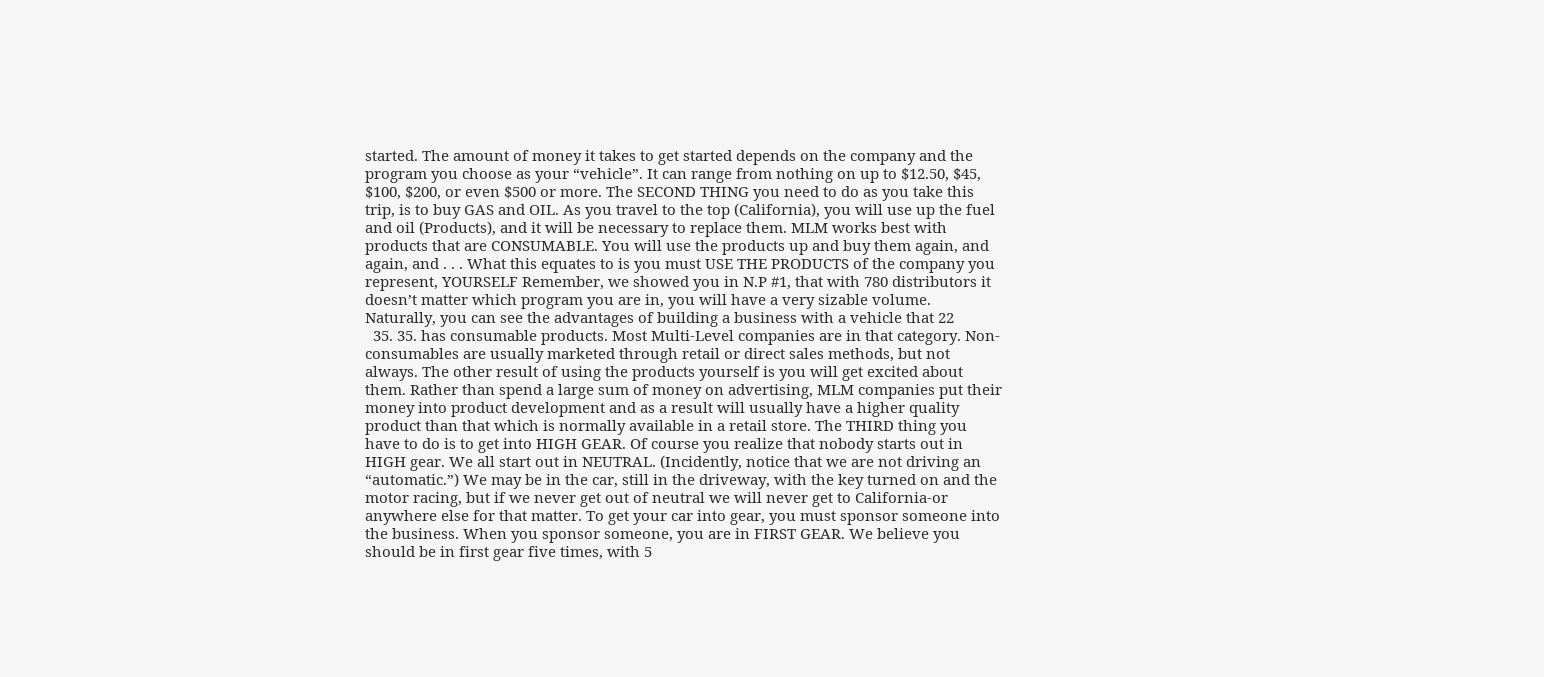started. The amount of money it takes to get started depends on the company and the program you choose as your “vehicle”. It can range from nothing on up to $12.50, $45, $100, $200, or even $500 or more. The SECOND THING you need to do as you take this trip, is to buy GAS and OIL. As you travel to the top (California), you will use up the fuel and oil (Products), and it will be necessary to replace them. MLM works best with products that are CONSUMABLE. You will use the products up and buy them again, and again, and . . . What this equates to is you must USE THE PRODUCTS of the company you represent, YOURSELF Remember, we showed you in N.P #1, that with 780 distributors it doesn’t matter which program you are in, you will have a very sizable volume. Naturally, you can see the advantages of building a business with a vehicle that 22
  35. 35. has consumable products. Most Multi-Level companies are in that category. Non-consumables are usually marketed through retail or direct sales methods, but not always. The other result of using the products yourself is you will get excited about them. Rather than spend a large sum of money on advertising, MLM companies put their money into product development and as a result will usually have a higher quality product than that which is normally available in a retail store. The THIRD thing you have to do is to get into HIGH GEAR. Of course you realize that nobody starts out in HIGH gear. We all start out in NEUTRAL. (Incidently, notice that we are not driving an “automatic.”) We may be in the car, still in the driveway, with the key turned on and the motor racing, but if we never get out of neutral we will never get to California-or anywhere else for that matter. To get your car into gear, you must sponsor someone into the business. When you sponsor someone, you are in FIRST GEAR. We believe you should be in first gear five times, with 5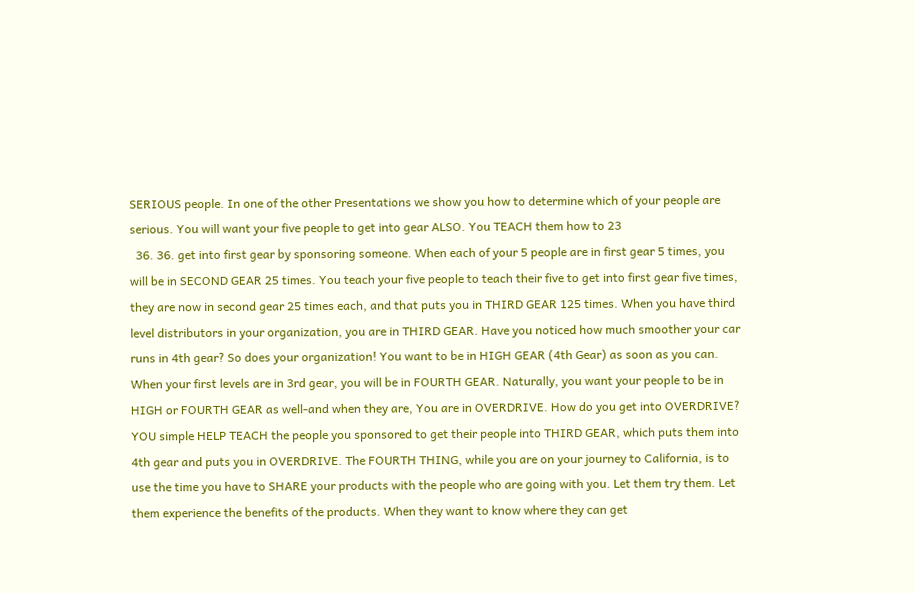SERIOUS people. In one of the other Presentations we show you how to determine which of your people are serious. You will want your five people to get into gear ALSO. You TEACH them how to 23
  36. 36. get into first gear by sponsoring someone. When each of your 5 people are in first gear 5 times, you will be in SECOND GEAR 25 times. You teach your five people to teach their five to get into first gear five times, they are now in second gear 25 times each, and that puts you in THIRD GEAR 125 times. When you have third level distributors in your organization, you are in THIRD GEAR. Have you noticed how much smoother your car runs in 4th gear? So does your organization! You want to be in HIGH GEAR (4th Gear) as soon as you can. When your first levels are in 3rd gear, you will be in FOURTH GEAR. Naturally, you want your people to be in HIGH or FOURTH GEAR as well-and when they are, You are in OVERDRIVE. How do you get into OVERDRIVE? YOU simple HELP TEACH the people you sponsored to get their people into THIRD GEAR, which puts them into 4th gear and puts you in OVERDRIVE. The FOURTH THING, while you are on your journey to California, is to use the time you have to SHARE your products with the people who are going with you. Let them try them. Let them experience the benefits of the products. When they want to know where they can get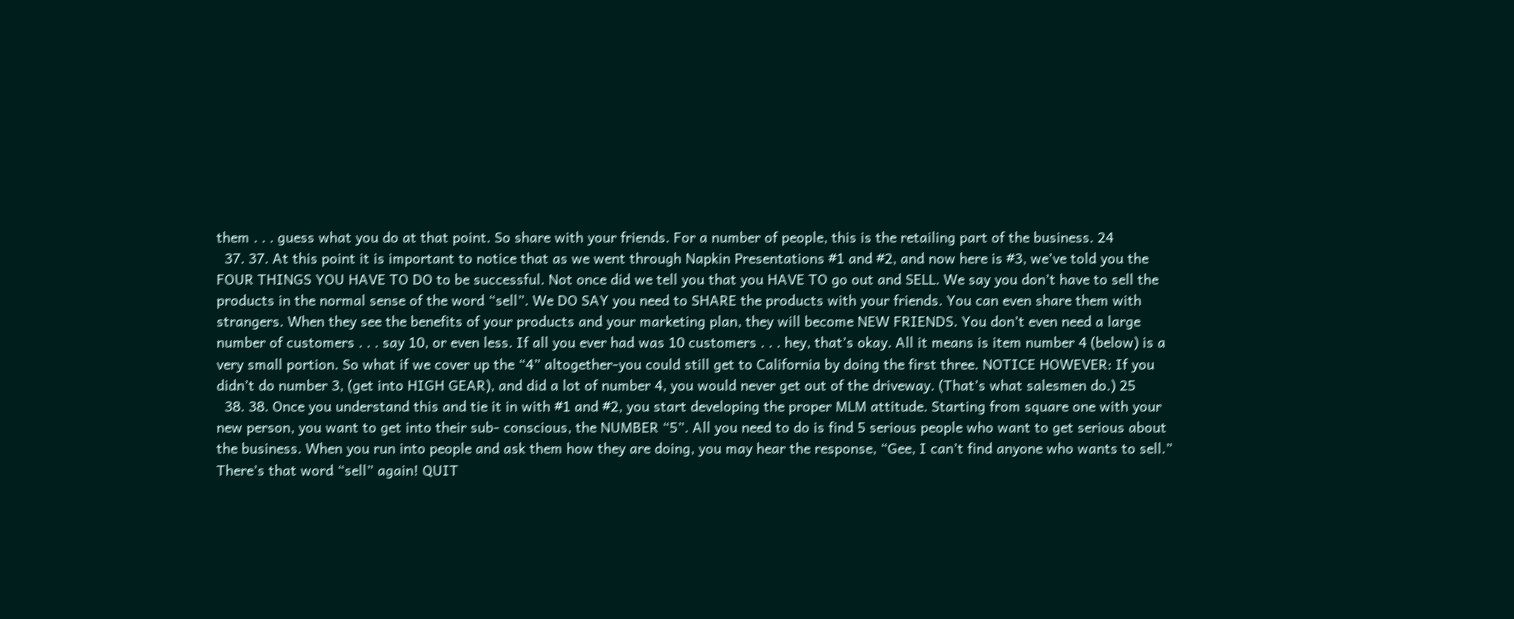them . . . guess what you do at that point. So share with your friends. For a number of people, this is the retailing part of the business. 24
  37. 37. At this point it is important to notice that as we went through Napkin Presentations #1 and #2, and now here is #3, we’ve told you the FOUR THINGS YOU HAVE TO DO to be successful. Not once did we tell you that you HAVE TO go out and SELL. We say you don’t have to sell the products in the normal sense of the word “sell”. We DO SAY you need to SHARE the products with your friends. You can even share them with strangers. When they see the benefits of your products and your marketing plan, they will become NEW FRIENDS. You don’t even need a large number of customers . . . say 10, or even less. If all you ever had was 10 customers . . . hey, that’s okay. All it means is item number 4 (below) is a very small portion. So what if we cover up the “4” altogether-you could still get to California by doing the first three. NOTICE HOWEVER: If you didn’t do number 3, (get into HIGH GEAR), and did a lot of number 4, you would never get out of the driveway. (That’s what salesmen do.) 25
  38. 38. Once you understand this and tie it in with #1 and #2, you start developing the proper MLM attitude. Starting from square one with your new person, you want to get into their sub- conscious, the NUMBER “5”. All you need to do is find 5 serious people who want to get serious about the business. When you run into people and ask them how they are doing, you may hear the response, “Gee, I can’t find anyone who wants to sell.” There’s that word “sell” again! QUIT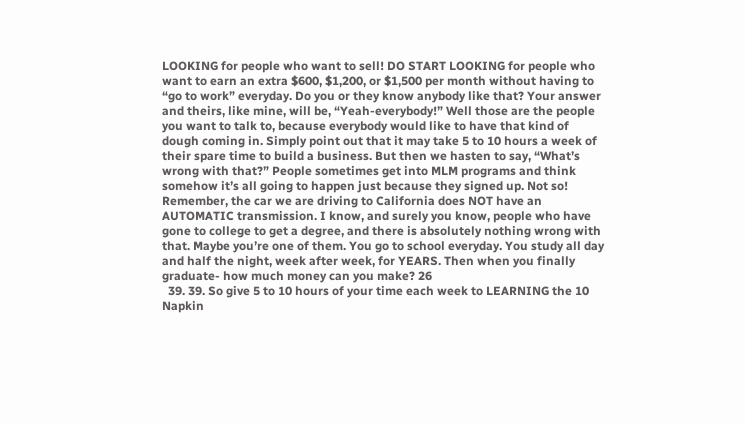LOOKING for people who want to sell! DO START LOOKING for people who want to earn an extra $600, $1,200, or $1,500 per month without having to “go to work” everyday. Do you or they know anybody like that? Your answer and theirs, like mine, will be, “Yeah-everybody!” Well those are the people you want to talk to, because everybody would like to have that kind of dough coming in. Simply point out that it may take 5 to 10 hours a week of their spare time to build a business. But then we hasten to say, “What’s wrong with that?” People sometimes get into MLM programs and think somehow it’s all going to happen just because they signed up. Not so! Remember, the car we are driving to California does NOT have an AUTOMATIC transmission. I know, and surely you know, people who have gone to college to get a degree, and there is absolutely nothing wrong with that. Maybe you’re one of them. You go to school everyday. You study all day and half the night, week after week, for YEARS. Then when you finally graduate- how much money can you make? 26
  39. 39. So give 5 to 10 hours of your time each week to LEARNING the 10 Napkin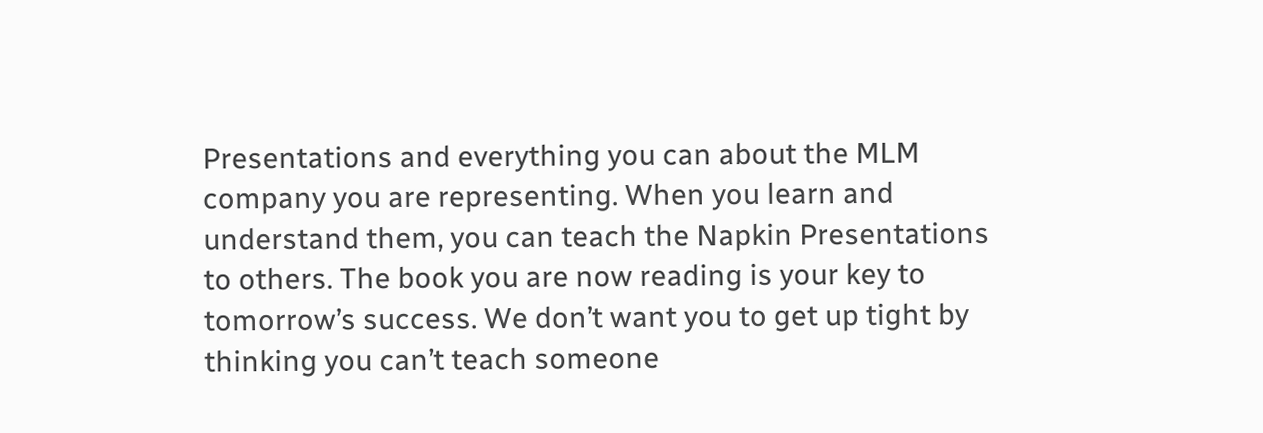Presentations and everything you can about the MLM company you are representing. When you learn and understand them, you can teach the Napkin Presentations to others. The book you are now reading is your key to tomorrow’s success. We don’t want you to get up tight by thinking you can’t teach someone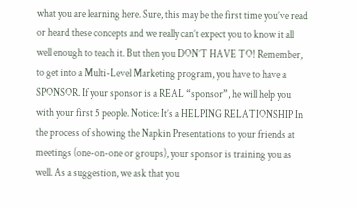what you are learning here. Sure, this may be the first time you’ve read or heard these concepts and we really can’t expect you to know it all well enough to teach it. But then you DON’T HAVE TO! Remember, to get into a Multi-Level Marketing program, you have to have a SPONSOR. If your sponsor is a REAL “sponsor”, he will help you with your first 5 people. Notice: It’s a HELPING RELATIONSHIP In the process of showing the Napkin Presentations to your friends at meetings (one-on-one or groups), your sponsor is training you as well. As a suggestion, we ask that you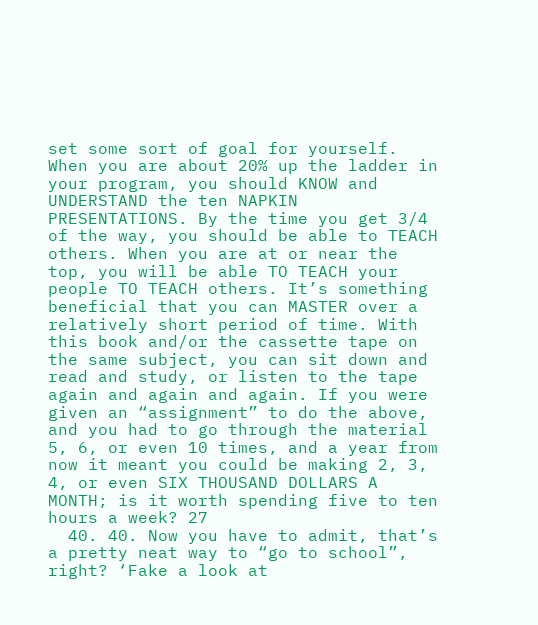set some sort of goal for yourself. When you are about 20% up the ladder in your program, you should KNOW and UNDERSTAND the ten NAPKIN PRESENTATIONS. By the time you get 3/4 of the way, you should be able to TEACH others. When you are at or near the top, you will be able TO TEACH your people TO TEACH others. It’s something beneficial that you can MASTER over a relatively short period of time. With this book and/or the cassette tape on the same subject, you can sit down and read and study, or listen to the tape again and again and again. If you were given an “assignment” to do the above, and you had to go through the material 5, 6, or even 10 times, and a year from now it meant you could be making 2, 3, 4, or even SIX THOUSAND DOLLARS A MONTH; is it worth spending five to ten hours a week? 27
  40. 40. Now you have to admit, that’s a pretty neat way to “go to school”, right? ‘Fake a look at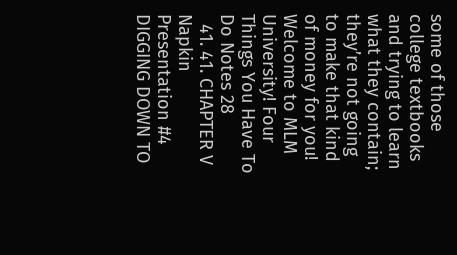some of those college textbooks and trying to learn what they contain; they’re not going to make that kind of money for you! Welcome to MLM University! Four Things You Have To Do Notes 28
  41. 41. CHAPTER V Napkin Presentation #4 DIGGING DOWN TO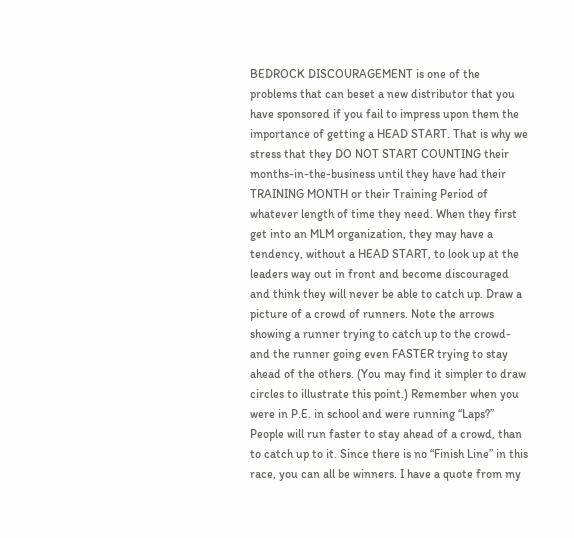BEDROCK DISCOURAGEMENT is one of the problems that can beset a new distributor that you have sponsored if you fail to impress upon them the importance of getting a HEAD START. That is why we stress that they DO NOT START COUNTING their months-in-the-business until they have had their TRAINING MONTH or their Training Period of whatever length of time they need. When they first get into an MLM organization, they may have a tendency, without a HEAD START, to look up at the leaders way out in front and become discouraged and think they will never be able to catch up. Draw a picture of a crowd of runners. Note the arrows showing a runner trying to catch up to the crowd-and the runner going even FASTER trying to stay ahead of the others. (You may find it simpler to draw circles to illustrate this point.) Remember when you were in P.E. in school and were running “Laps?” People will run faster to stay ahead of a crowd, than to catch up to it. Since there is no “Finish Line” in this race, you can all be winners. I have a quote from my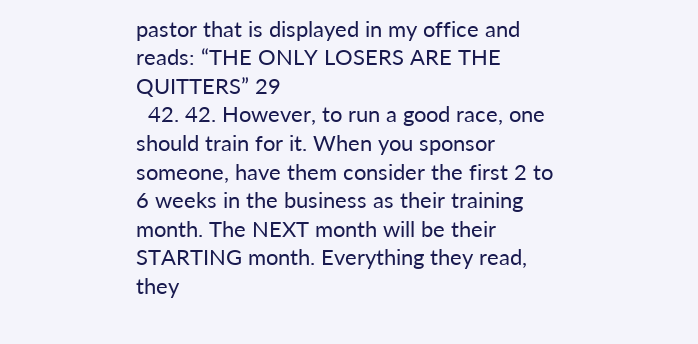pastor that is displayed in my office and reads: “THE ONLY LOSERS ARE THE QUITTERS” 29
  42. 42. However, to run a good race, one should train for it. When you sponsor someone, have them consider the first 2 to 6 weeks in the business as their training month. The NEXT month will be their STARTING month. Everything they read, they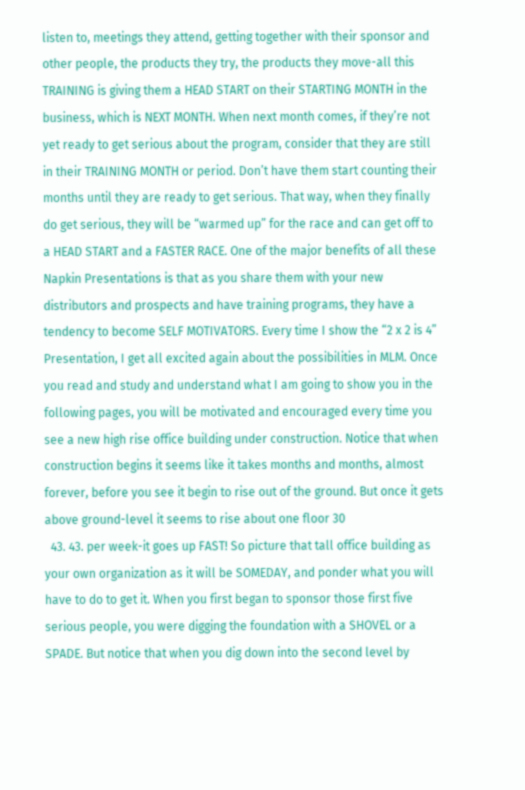listen to, meetings they attend, getting together with their sponsor and other people, the products they try, the products they move-all this TRAINING is giving them a HEAD START on their STARTING MONTH in the business, which is NEXT MONTH. When next month comes, if they’re not yet ready to get serious about the program, consider that they are still in their TRAINING MONTH or period. Don’t have them start counting their months until they are ready to get serious. That way, when they finally do get serious, they will be “warmed up” for the race and can get off to a HEAD START and a FASTER RACE. One of the major benefits of all these Napkin Presentations is that as you share them with your new distributors and prospects and have training programs, they have a tendency to become SELF MOTIVATORS. Every time I show the “2 x 2 is 4” Presentation, I get all excited again about the possibilities in MLM. Once you read and study and understand what I am going to show you in the following pages, you will be motivated and encouraged every time you see a new high rise office building under construction. Notice that when construction begins it seems like it takes months and months, almost forever, before you see it begin to rise out of the ground. But once it gets above ground-level it seems to rise about one floor 30
  43. 43. per week-it goes up FAST! So picture that tall office building as your own organization as it will be SOMEDAY, and ponder what you will have to do to get it. When you first began to sponsor those first five serious people, you were digging the foundation with a SHOVEL or a SPADE. But notice that when you dig down into the second level by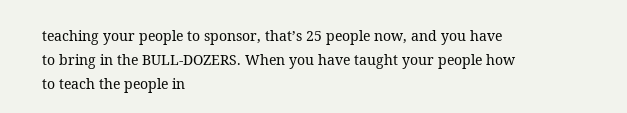teaching your people to sponsor, that’s 25 people now, and you have to bring in the BULL-DOZERS. When you have taught your people how to teach the people in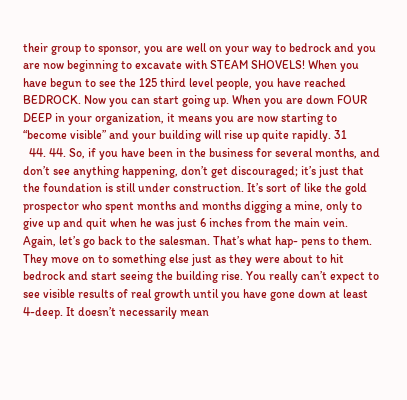their group to sponsor, you are well on your way to bedrock and you are now beginning to excavate with STEAM SHOVELS! When you have begun to see the 125 third level people, you have reached BEDROCK. Now you can start going up. When you are down FOUR DEEP in your organization, it means you are now starting to “become visible” and your building will rise up quite rapidly. 31
  44. 44. So, if you have been in the business for several months, and don’t see anything happening, don’t get discouraged; it’s just that the foundation is still under construction. It’s sort of like the gold prospector who spent months and months digging a mine, only to give up and quit when he was just 6 inches from the main vein. Again, let’s go back to the salesman. That’s what hap- pens to them. They move on to something else just as they were about to hit bedrock and start seeing the building rise. You really can’t expect to see visible results of real growth until you have gone down at least 4-deep. It doesn’t necessarily mean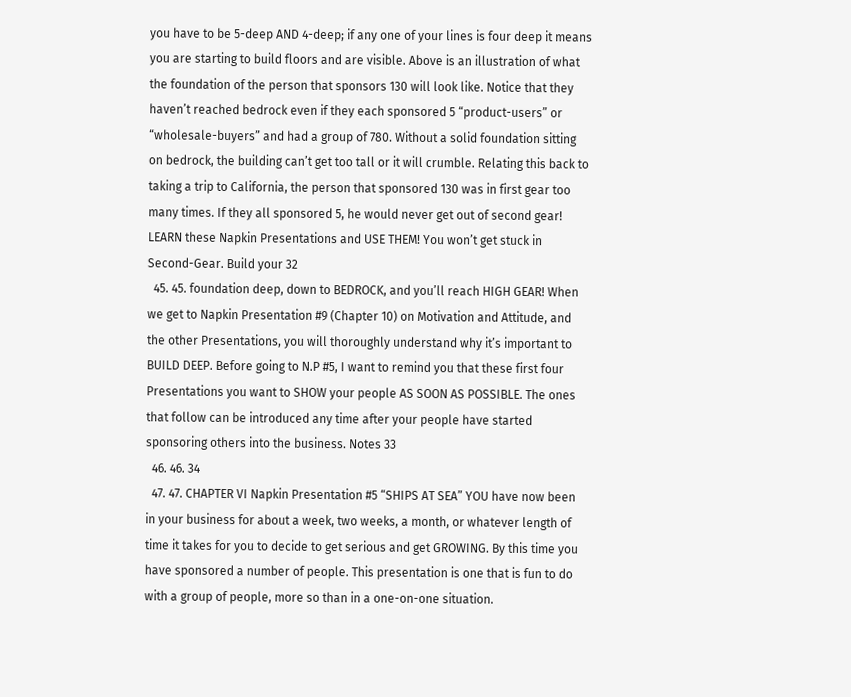you have to be 5-deep AND 4-deep; if any one of your lines is four deep it means you are starting to build floors and are visible. Above is an illustration of what the foundation of the person that sponsors 130 will look like. Notice that they haven’t reached bedrock even if they each sponsored 5 “product-users” or “wholesale-buyers” and had a group of 780. Without a solid foundation sitting on bedrock, the building can’t get too tall or it will crumble. Relating this back to taking a trip to California, the person that sponsored 130 was in first gear too many times. If they all sponsored 5, he would never get out of second gear! LEARN these Napkin Presentations and USE THEM! You won’t get stuck in Second-Gear. Build your 32
  45. 45. foundation deep, down to BEDROCK, and you’ll reach HIGH GEAR! When we get to Napkin Presentation #9 (Chapter 10) on Motivation and Attitude, and the other Presentations, you will thoroughly understand why it’s important to BUILD DEEP. Before going to N.P #5, I want to remind you that these first four Presentations you want to SHOW your people AS SOON AS POSSIBLE. The ones that follow can be introduced any time after your people have started sponsoring others into the business. Notes 33
  46. 46. 34
  47. 47. CHAPTER VI Napkin Presentation #5 “SHIPS AT SEA” YOU have now been in your business for about a week, two weeks, a month, or whatever length of time it takes for you to decide to get serious and get GROWING. By this time you have sponsored a number of people. This presentation is one that is fun to do with a group of people, more so than in a one-on-one situation.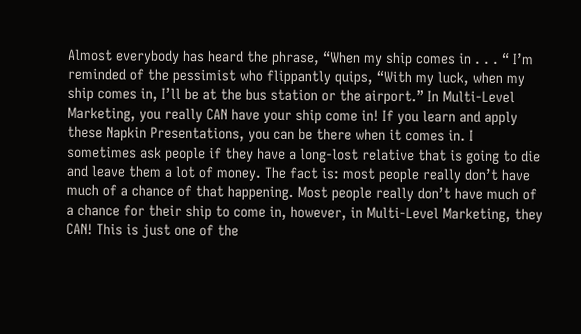Almost everybody has heard the phrase, “When my ship comes in . . . “ I’m reminded of the pessimist who flippantly quips, “With my luck, when my ship comes in, I’ll be at the bus station or the airport.” In Multi-Level Marketing, you really CAN have your ship come in! If you learn and apply these Napkin Presentations, you can be there when it comes in. I sometimes ask people if they have a long-lost relative that is going to die and leave them a lot of money. The fact is: most people really don’t have much of a chance of that happening. Most people really don’t have much of a chance for their ship to come in, however, in Multi-Level Marketing, they CAN! This is just one of the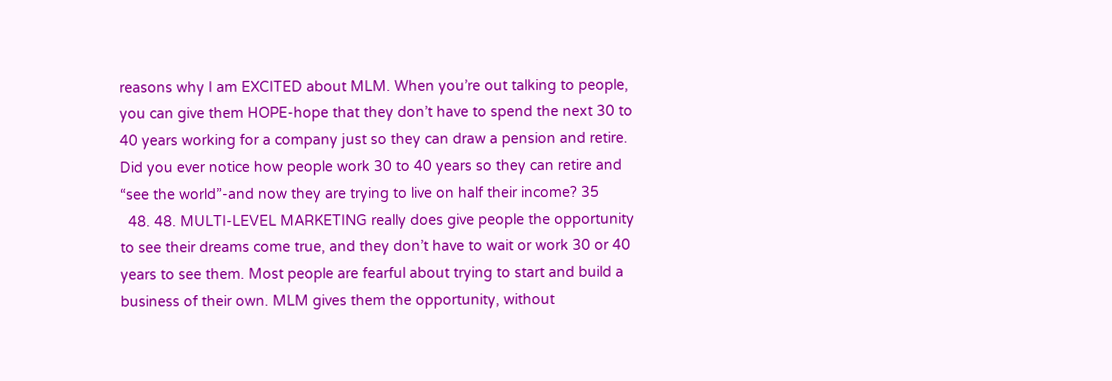reasons why I am EXCITED about MLM. When you’re out talking to people, you can give them HOPE-hope that they don’t have to spend the next 30 to 40 years working for a company just so they can draw a pension and retire. Did you ever notice how people work 30 to 40 years so they can retire and “see the world”-and now they are trying to live on half their income? 35
  48. 48. MULTI-LEVEL MARKETING really does give people the opportunity to see their dreams come true, and they don’t have to wait or work 30 or 40 years to see them. Most people are fearful about trying to start and build a business of their own. MLM gives them the opportunity, without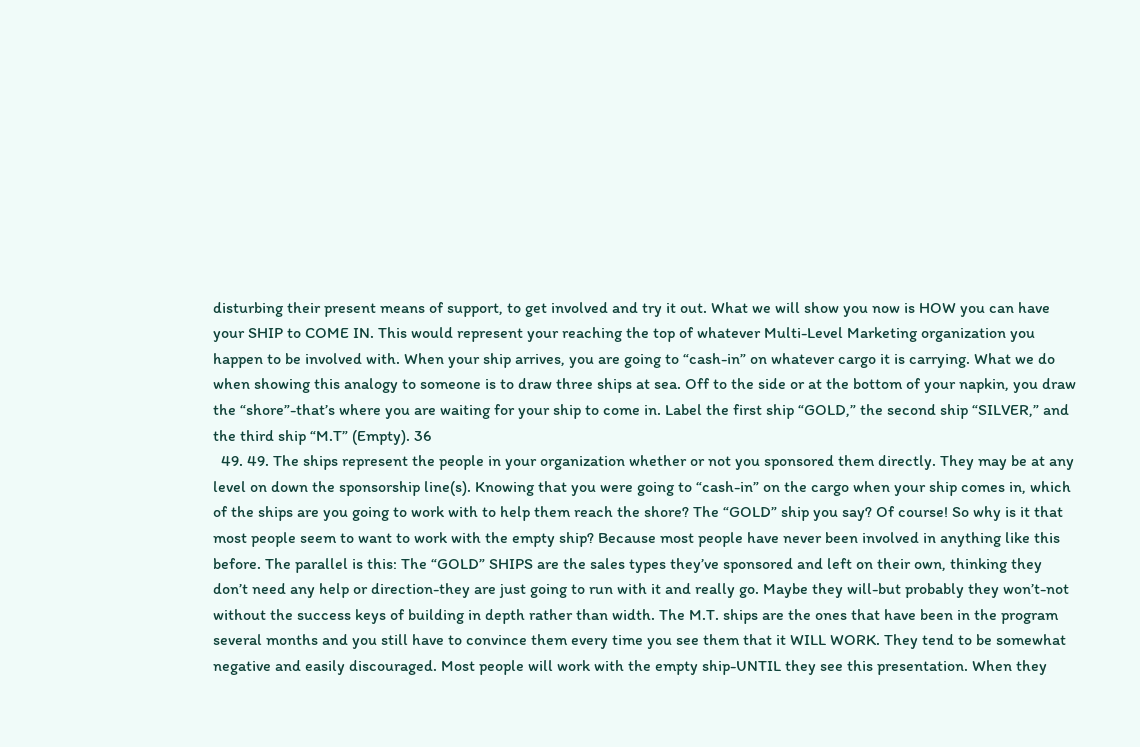disturbing their present means of support, to get involved and try it out. What we will show you now is HOW you can have your SHIP to COME IN. This would represent your reaching the top of whatever Multi-Level Marketing organization you happen to be involved with. When your ship arrives, you are going to “cash-in” on whatever cargo it is carrying. What we do when showing this analogy to someone is to draw three ships at sea. Off to the side or at the bottom of your napkin, you draw the “shore”-that’s where you are waiting for your ship to come in. Label the first ship “GOLD,” the second ship “SILVER,” and the third ship “M.T” (Empty). 36
  49. 49. The ships represent the people in your organization whether or not you sponsored them directly. They may be at any level on down the sponsorship line(s). Knowing that you were going to “cash-in” on the cargo when your ship comes in, which of the ships are you going to work with to help them reach the shore? The “GOLD” ship you say? Of course! So why is it that most people seem to want to work with the empty ship? Because most people have never been involved in anything like this before. The parallel is this: The “GOLD” SHIPS are the sales types they’ve sponsored and left on their own, thinking they don’t need any help or direction-they are just going to run with it and really go. Maybe they will-but probably they won’t-not without the success keys of building in depth rather than width. The M.T. ships are the ones that have been in the program several months and you still have to convince them every time you see them that it WILL WORK. They tend to be somewhat negative and easily discouraged. Most people will work with the empty ship-UNTIL they see this presentation. When they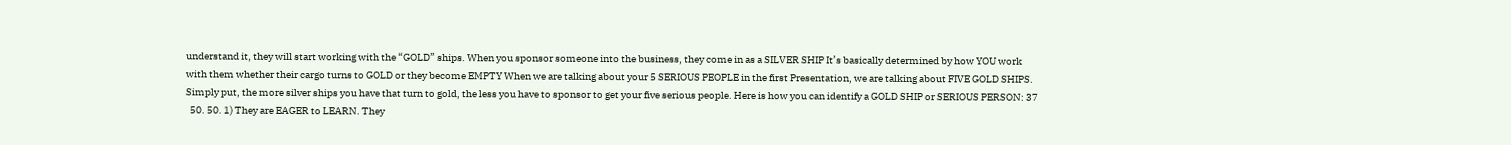understand it, they will start working with the “GOLD” ships. When you sponsor someone into the business, they come in as a SILVER SHIP It’s basically determined by how YOU work with them whether their cargo turns to GOLD or they become EMPTY When we are talking about your 5 SERIOUS PEOPLE in the first Presentation, we are talking about FIVE GOLD SHIPS. Simply put, the more silver ships you have that turn to gold, the less you have to sponsor to get your five serious people. Here is how you can identify a GOLD SHIP or SERIOUS PERSON: 37
  50. 50. 1) They are EAGER to LEARN. They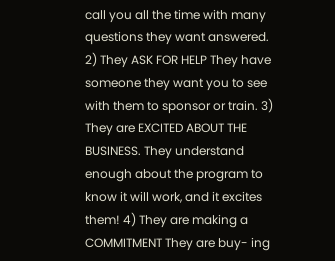call you all the time with many questions they want answered. 2) They ASK FOR HELP They have someone they want you to see with them to sponsor or train. 3) They are EXCITED ABOUT THE BUSINESS. They understand enough about the program to know it will work, and it excites them! 4) They are making a COMMITMENT They are buy- ing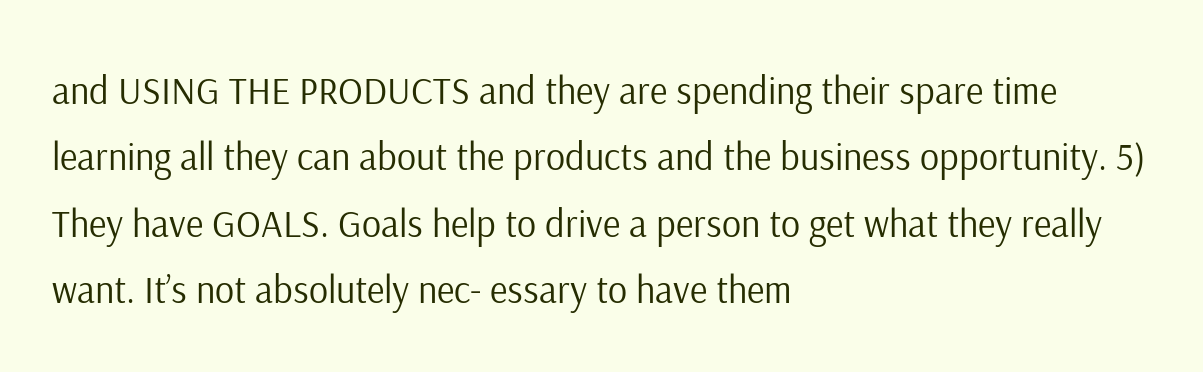and USING THE PRODUCTS and they are spending their spare time learning all they can about the products and the business opportunity. 5) They have GOALS. Goals help to drive a person to get what they really want. It’s not absolutely nec- essary to have them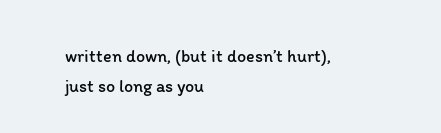written down, (but it doesn’t hurt), just so long as you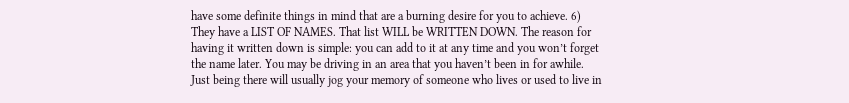have some definite things in mind that are a burning desire for you to achieve. 6) They have a LIST OF NAMES. That list WILL be WRITTEN DOWN. The reason for having it written down is simple: you can add to it at any time and you won’t forget the name later. You may be driving in an area that you haven’t been in for awhile. Just being there will usually jog your memory of someone who lives or used to live in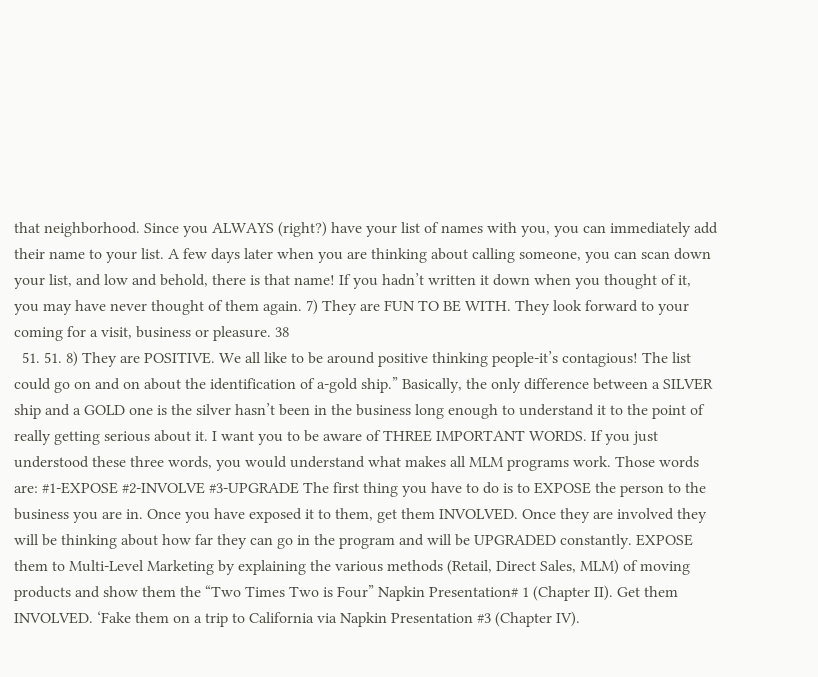that neighborhood. Since you ALWAYS (right?) have your list of names with you, you can immediately add their name to your list. A few days later when you are thinking about calling someone, you can scan down your list, and low and behold, there is that name! If you hadn’t written it down when you thought of it, you may have never thought of them again. 7) They are FUN TO BE WITH. They look forward to your coming for a visit, business or pleasure. 38
  51. 51. 8) They are POSITIVE. We all like to be around positive thinking people-it’s contagious! The list could go on and on about the identification of a-gold ship.” Basically, the only difference between a SILVER ship and a GOLD one is the silver hasn’t been in the business long enough to understand it to the point of really getting serious about it. I want you to be aware of THREE IMPORTANT WORDS. If you just understood these three words, you would understand what makes all MLM programs work. Those words are: #1-EXPOSE #2-INVOLVE #3-UPGRADE The first thing you have to do is to EXPOSE the person to the business you are in. Once you have exposed it to them, get them INVOLVED. Once they are involved they will be thinking about how far they can go in the program and will be UPGRADED constantly. EXPOSE them to Multi-Level Marketing by explaining the various methods (Retail, Direct Sales, MLM) of moving products and show them the “Two Times Two is Four” Napkin Presentation# 1 (Chapter II). Get them INVOLVED. ‘Fake them on a trip to California via Napkin Presentation #3 (Chapter IV).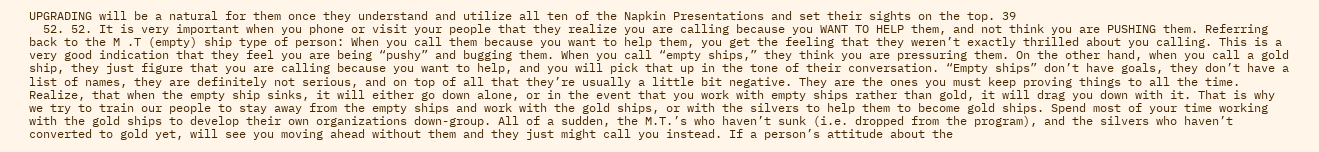UPGRADING will be a natural for them once they understand and utilize all ten of the Napkin Presentations and set their sights on the top. 39
  52. 52. It is very important when you phone or visit your people that they realize you are calling because you WANT TO HELP them, and not think you are PUSHING them. Referring back to the M .T (empty) ship type of person: When you call them because you want to help them, you get the feeling that they weren’t exactly thrilled about you calling. This is a very good indication that they feel you are being “pushy” and bugging them. When you call “empty ships,” they think you are pressuring them. On the other hand, when you call a gold ship, they just figure that you are calling because you want to help, and you will pick that up in the tone of their conversation. “Empty ships” don’t have goals, they don’t have a list of names, they are definitely not serious, and on top of all that they’re usually a little bit negative. They are the ones you must keep proving things to all the time. Realize, that when the empty ship sinks, it will either go down alone, or in the event that you work with empty ships rather than gold, it will drag you down with it. That is why we try to train our people to stay away from the empty ships and work with the gold ships, or with the silvers to help them to become gold ships. Spend most of your time working with the gold ships to develop their own organizations down-group. All of a sudden, the M.T.’s who haven’t sunk (i.e. dropped from the program), and the silvers who haven’t converted to gold yet, will see you moving ahead without them and they just might call you instead. If a person’s attitude about the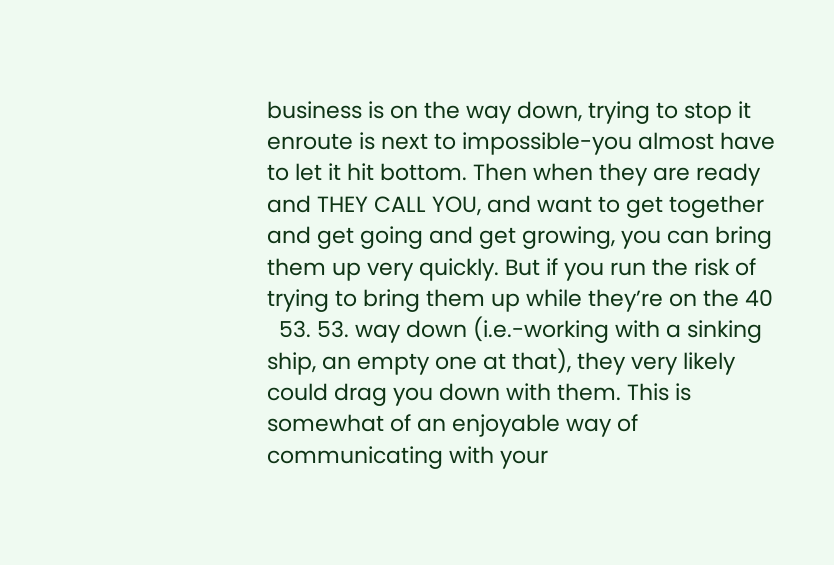business is on the way down, trying to stop it enroute is next to impossible-you almost have to let it hit bottom. Then when they are ready and THEY CALL YOU, and want to get together and get going and get growing, you can bring them up very quickly. But if you run the risk of trying to bring them up while they’re on the 40
  53. 53. way down (i.e.-working with a sinking ship, an empty one at that), they very likely could drag you down with them. This is somewhat of an enjoyable way of communicating with your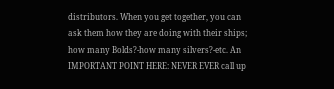distributors. When you get together, you can ask them how they are doing with their ships; how many Bolds?-how many silvers?-etc. An IMPORTANT POINT HERE: NEVER EVER call up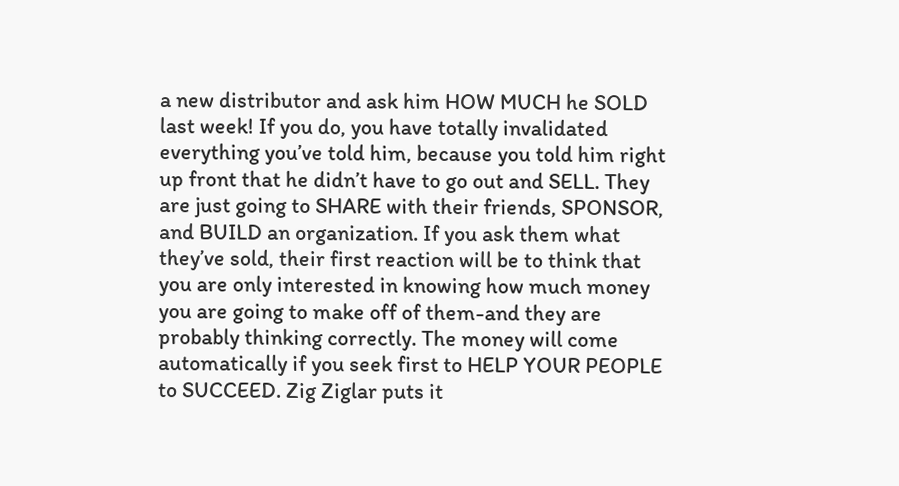a new distributor and ask him HOW MUCH he SOLD last week! If you do, you have totally invalidated everything you’ve told him, because you told him right up front that he didn’t have to go out and SELL. They are just going to SHARE with their friends, SPONSOR, and BUILD an organization. If you ask them what they’ve sold, their first reaction will be to think that you are only interested in knowing how much money you are going to make off of them-and they are probably thinking correctly. The money will come automatically if you seek first to HELP YOUR PEOPLE to SUCCEED. Zig Ziglar puts it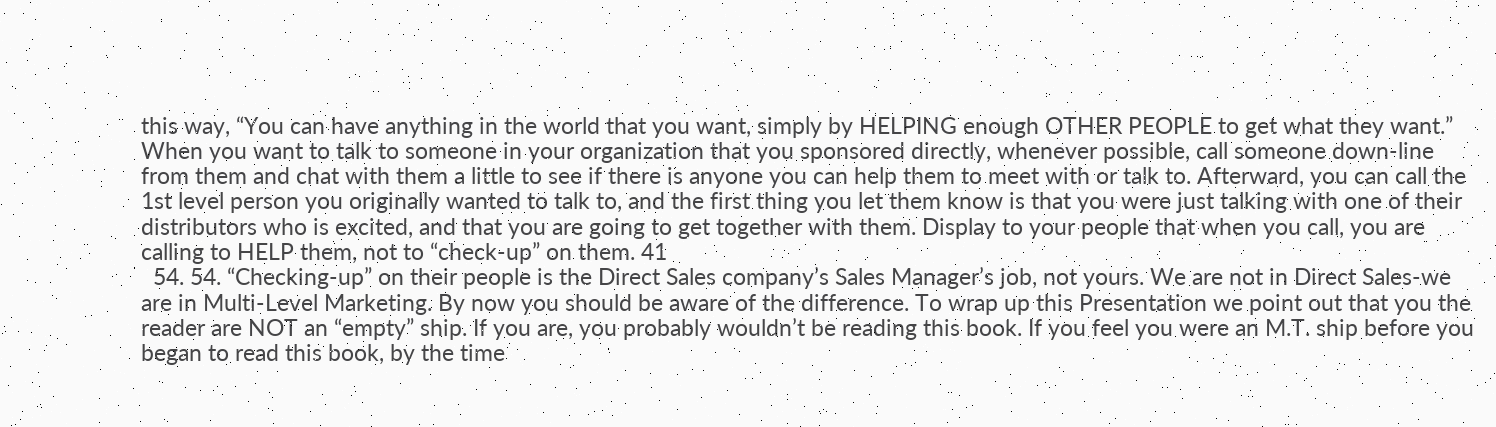this way, “You can have anything in the world that you want, simply by HELPING enough OTHER PEOPLE to get what they want.” When you want to talk to someone in your organization that you sponsored directly, whenever possible, call someone down-line from them and chat with them a little to see if there is anyone you can help them to meet with or talk to. Afterward, you can call the 1st level person you originally wanted to talk to, and the first thing you let them know is that you were just talking with one of their distributors who is excited, and that you are going to get together with them. Display to your people that when you call, you are calling to HELP them, not to “check-up” on them. 41
  54. 54. “Checking-up” on their people is the Direct Sales company’s Sales Manager’s job, not yours. We are not in Direct Sales-we are in Multi-Level Marketing. By now you should be aware of the difference. To wrap up this Presentation we point out that you the reader are NOT an “empty” ship. If you are, you probably wouldn’t be reading this book. If you feel you were an M.T. ship before you began to read this book, by the time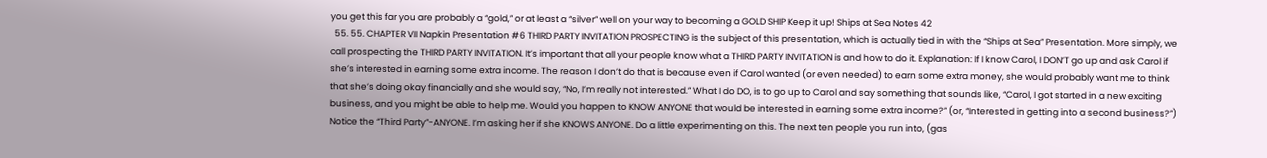you get this far you are probably a “gold,” or at least a “silver” well on your way to becoming a GOLD SHIP Keep it up! Ships at Sea Notes 42
  55. 55. CHAPTER VII Napkin Presentation #6 THIRD PARTY INVITATION PROSPECTING is the subject of this presentation, which is actually tied in with the “Ships at Sea” Presentation. More simply, we call prospecting the THIRD PARTY INVITATION. It’s important that all your people know what a THIRD PARTY INVITATION is and how to do it. Explanation: If I know Carol, I DON’T go up and ask Carol if she’s interested in earning some extra income. The reason I don’t do that is because even if Carol wanted (or even needed) to earn some extra money, she would probably want me to think that she’s doing okay financially and she would say, “No, I’m really not interested.” What I do DO, is to go up to Carol and say something that sounds like, “Carol, I got started in a new exciting business, and you might be able to help me. Would you happen to KNOW ANYONE that would be interested in earning some extra income?” (or, “Interested in getting into a second business?”) Notice the “Third Party”-ANYONE. I’m asking her if she KNOWS ANYONE. Do a little experimenting on this. The next ten people you run into, (gas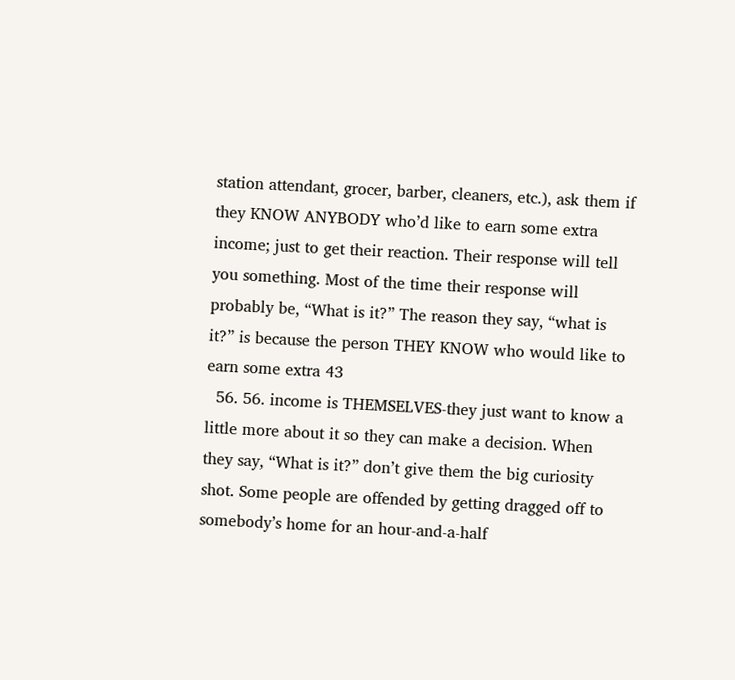station attendant, grocer, barber, cleaners, etc.), ask them if they KNOW ANYBODY who’d like to earn some extra income; just to get their reaction. Their response will tell you something. Most of the time their response will probably be, “What is it?” The reason they say, “what is it?” is because the person THEY KNOW who would like to earn some extra 43
  56. 56. income is THEMSELVES-they just want to know a little more about it so they can make a decision. When they say, “What is it?” don’t give them the big curiosity shot. Some people are offended by getting dragged off to somebody’s home for an hour-and-a-half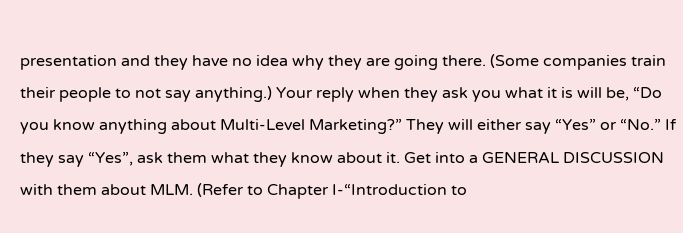presentation and they have no idea why they are going there. (Some companies train their people to not say anything.) Your reply when they ask you what it is will be, “Do you know anything about Multi-Level Marketing?” They will either say “Yes” or “No.” If they say “Yes”, ask them what they know about it. Get into a GENERAL DISCUSSION with them about MLM. (Refer to Chapter I-“Introduction to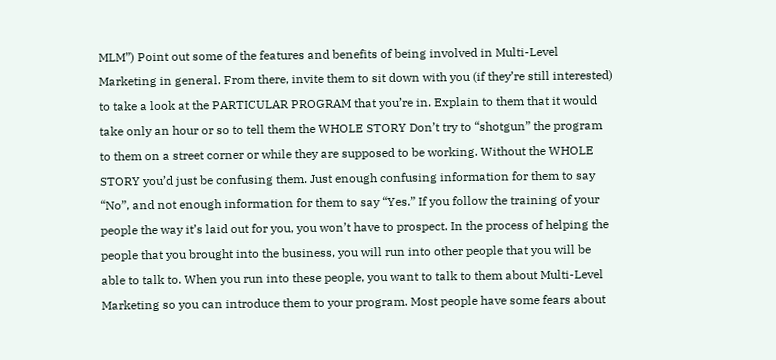MLM”) Point out some of the features and benefits of being involved in Multi-Level Marketing in general. From there, invite them to sit down with you (if they’re still interested) to take a look at the PARTICULAR PROGRAM that you’re in. Explain to them that it would take only an hour or so to tell them the WHOLE STORY Don’t try to “shotgun” the program to them on a street corner or while they are supposed to be working. Without the WHOLE STORY you’d just be confusing them. Just enough confusing information for them to say “No”, and not enough information for them to say “Yes.” If you follow the training of your people the way it’s laid out for you, you won’t have to prospect. In the process of helping the people that you brought into the business, you will run into other people that you will be able to talk to. When you run into these people, you want to talk to them about Multi-Level Marketing so you can introduce them to your program. Most people have some fears about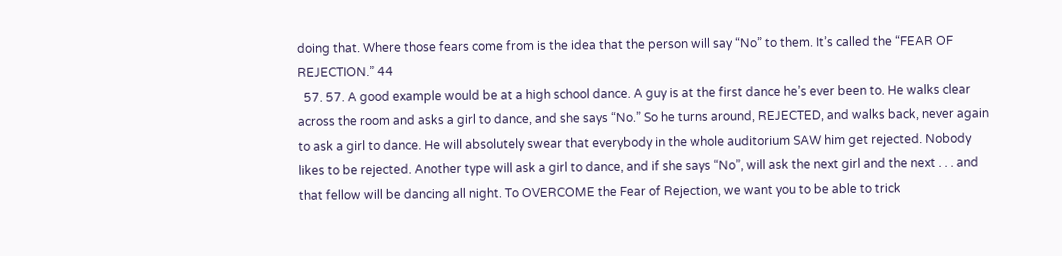doing that. Where those fears come from is the idea that the person will say “No” to them. It’s called the “FEAR OF REJECTION.” 44
  57. 57. A good example would be at a high school dance. A guy is at the first dance he’s ever been to. He walks clear across the room and asks a girl to dance, and she says “No.” So he turns around, REJECTED, and walks back, never again to ask a girl to dance. He will absolutely swear that everybody in the whole auditorium SAW him get rejected. Nobody likes to be rejected. Another type will ask a girl to dance, and if she says “No”, will ask the next girl and the next . . . and that fellow will be dancing all night. To OVERCOME the Fear of Rejection, we want you to be able to trick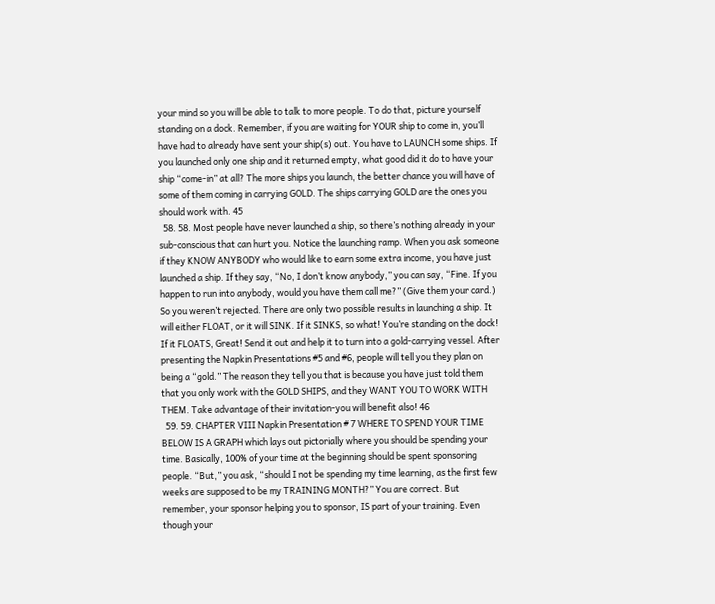your mind so you will be able to talk to more people. To do that, picture yourself standing on a dock. Remember, if you are waiting for YOUR ship to come in, you’ll have had to already have sent your ship(s) out. You have to LAUNCH some ships. If you launched only one ship and it returned empty, what good did it do to have your ship “come-in” at all? The more ships you launch, the better chance you will have of some of them coming in carrying GOLD. The ships carrying GOLD are the ones you should work with. 45
  58. 58. Most people have never launched a ship, so there’s nothing already in your sub-conscious that can hurt you. Notice the launching ramp. When you ask someone if they KNOW ANYBODY who would like to earn some extra income, you have just launched a ship. If they say, “No, I don’t know anybody,” you can say, “Fine. If you happen to run into anybody, would you have them call me?” (Give them your card.) So you weren’t rejected. There are only two possible results in launching a ship. It will either FLOAT, or it will SINK. If it SINKS, so what! You’re standing on the dock! If it FLOATS, Great! Send it out and help it to turn into a gold-carrying vessel. After presenting the Napkin Presentations #5 and #6, people will tell you they plan on being a “gold.” The reason they tell you that is because you have just told them that you only work with the GOLD SHIPS, and they WANT YOU TO WORK WITH THEM. Take advantage of their invitation-you will benefit also! 46
  59. 59. CHAPTER VIII Napkin Presentation # 7 WHERE TO SPEND YOUR TIME BELOW IS A GRAPH which lays out pictorially where you should be spending your time. Basically, 100% of your time at the beginning should be spent sponsoring people. “But,” you ask, “should I not be spending my time learning, as the first few weeks are supposed to be my TRAINING MONTH?” You are correct. But remember, your sponsor helping you to sponsor, IS part of your training. Even though your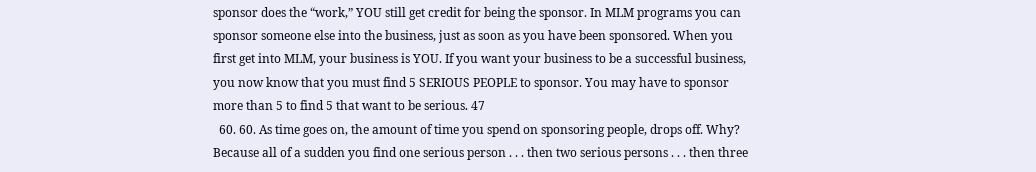sponsor does the “work,” YOU still get credit for being the sponsor. In MLM programs you can sponsor someone else into the business, just as soon as you have been sponsored. When you first get into MLM, your business is YOU. If you want your business to be a successful business, you now know that you must find 5 SERIOUS PEOPLE to sponsor. You may have to sponsor more than 5 to find 5 that want to be serious. 47
  60. 60. As time goes on, the amount of time you spend on sponsoring people, drops off. Why? Because all of a sudden you find one serious person . . . then two serious persons . . . then three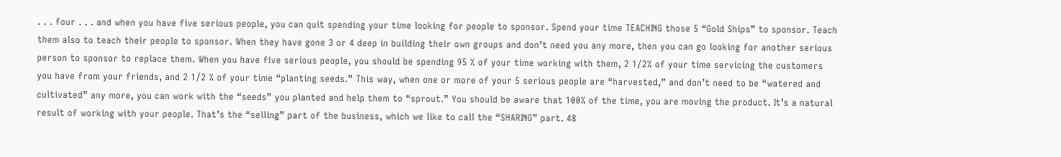. . . four . . . and when you have five serious people, you can quit spending your time looking for people to sponsor. Spend your time TEACHING those 5 “Gold Ships” to sponsor. Teach them also to teach their people to sponsor. When they have gone 3 or 4 deep in building their own groups and don’t need you any more, then you can go looking for another serious person to sponsor to replace them. When you have five serious people, you should be spending 95 % of your time working with them, 2 1/2% of your time servicing the customers you have from your friends, and 2 1/2 % of your time “planting seeds.” This way, when one or more of your 5 serious people are “harvested,” and don’t need to be “watered and cultivated” any more, you can work with the “seeds” you planted and help them to “sprout.” You should be aware that 100% of the time, you are moving the product. It’s a natural result of working with your people. That’s the “selling” part of the business, which we like to call the “SHARING” part. 48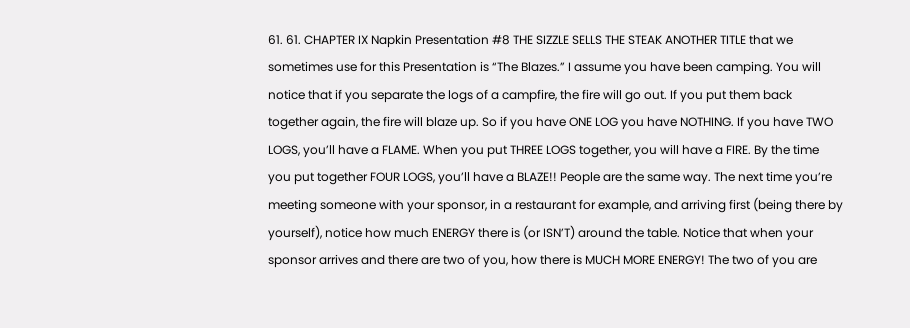61. 61. CHAPTER IX Napkin Presentation #8 THE SIZZLE SELLS THE STEAK ANOTHER TITLE that we sometimes use for this Presentation is “The Blazes.” I assume you have been camping. You will notice that if you separate the logs of a campfire, the fire will go out. If you put them back together again, the fire will blaze up. So if you have ONE LOG you have NOTHING. If you have TWO LOGS, you’ll have a FLAME. When you put THREE LOGS together, you will have a FIRE. By the time you put together FOUR LOGS, you’ll have a BLAZE!! People are the same way. The next time you’re meeting someone with your sponsor, in a restaurant for example, and arriving first (being there by yourself), notice how much ENERGY there is (or ISN’T) around the table. Notice that when your sponsor arrives and there are two of you, how there is MUCH MORE ENERGY! The two of you are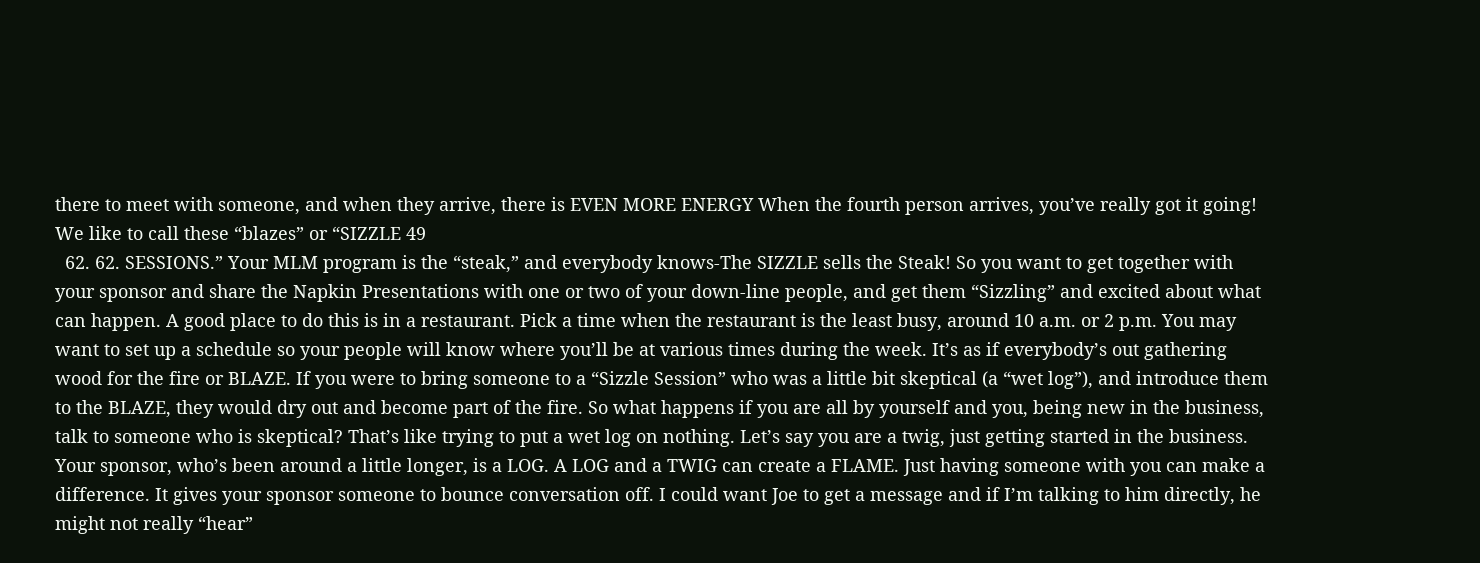there to meet with someone, and when they arrive, there is EVEN MORE ENERGY When the fourth person arrives, you’ve really got it going! We like to call these “blazes” or “SIZZLE 49
  62. 62. SESSIONS.” Your MLM program is the “steak,” and everybody knows-The SIZZLE sells the Steak! So you want to get together with your sponsor and share the Napkin Presentations with one or two of your down-line people, and get them “Sizzling” and excited about what can happen. A good place to do this is in a restaurant. Pick a time when the restaurant is the least busy, around 10 a.m. or 2 p.m. You may want to set up a schedule so your people will know where you’ll be at various times during the week. It’s as if everybody’s out gathering wood for the fire or BLAZE. If you were to bring someone to a “Sizzle Session” who was a little bit skeptical (a “wet log”), and introduce them to the BLAZE, they would dry out and become part of the fire. So what happens if you are all by yourself and you, being new in the business, talk to someone who is skeptical? That’s like trying to put a wet log on nothing. Let’s say you are a twig, just getting started in the business. Your sponsor, who’s been around a little longer, is a LOG. A LOG and a TWIG can create a FLAME. Just having someone with you can make a difference. It gives your sponsor someone to bounce conversation off. I could want Joe to get a message and if I’m talking to him directly, he might not really “hear”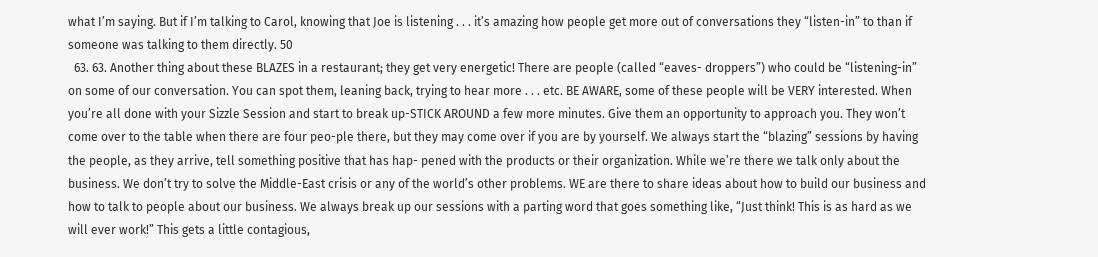what I’m saying. But if I’m talking to Carol, knowing that Joe is listening . . . it’s amazing how people get more out of conversations they “listen-in” to than if someone was talking to them directly. 50
  63. 63. Another thing about these BLAZES in a restaurant; they get very energetic! There are people (called “eaves- droppers”) who could be “listening-in” on some of our conversation. You can spot them, leaning back, trying to hear more . . . etc. BE AWARE, some of these people will be VERY interested. When you’re all done with your Sizzle Session and start to break up-STICK AROUND a few more minutes. Give them an opportunity to approach you. They won’t come over to the table when there are four peo-ple there, but they may come over if you are by yourself. We always start the “blazing” sessions by having the people, as they arrive, tell something positive that has hap- pened with the products or their organization. While we’re there we talk only about the business. We don’t try to solve the Middle-East crisis or any of the world’s other problems. WE are there to share ideas about how to build our business and how to talk to people about our business. We always break up our sessions with a parting word that goes something like, “Just think! This is as hard as we will ever work!” This gets a little contagious,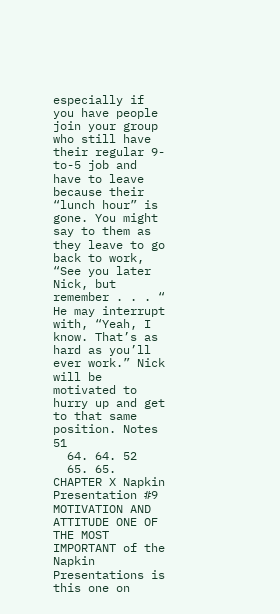especially if you have people join your group who still have their regular 9-to-5 job and have to leave because their “lunch hour” is gone. You might say to them as they leave to go back to work, “See you later Nick, but remember . . . “ He may interrupt with, “Yeah, I know. That’s as hard as you’ll ever work.” Nick will be motivated to hurry up and get to that same position. Notes 51
  64. 64. 52
  65. 65. CHAPTER X Napkin Presentation #9 MOTIVATION AND ATTITUDE ONE OF THE MOST IMPORTANT of the Napkin Presentations is this one on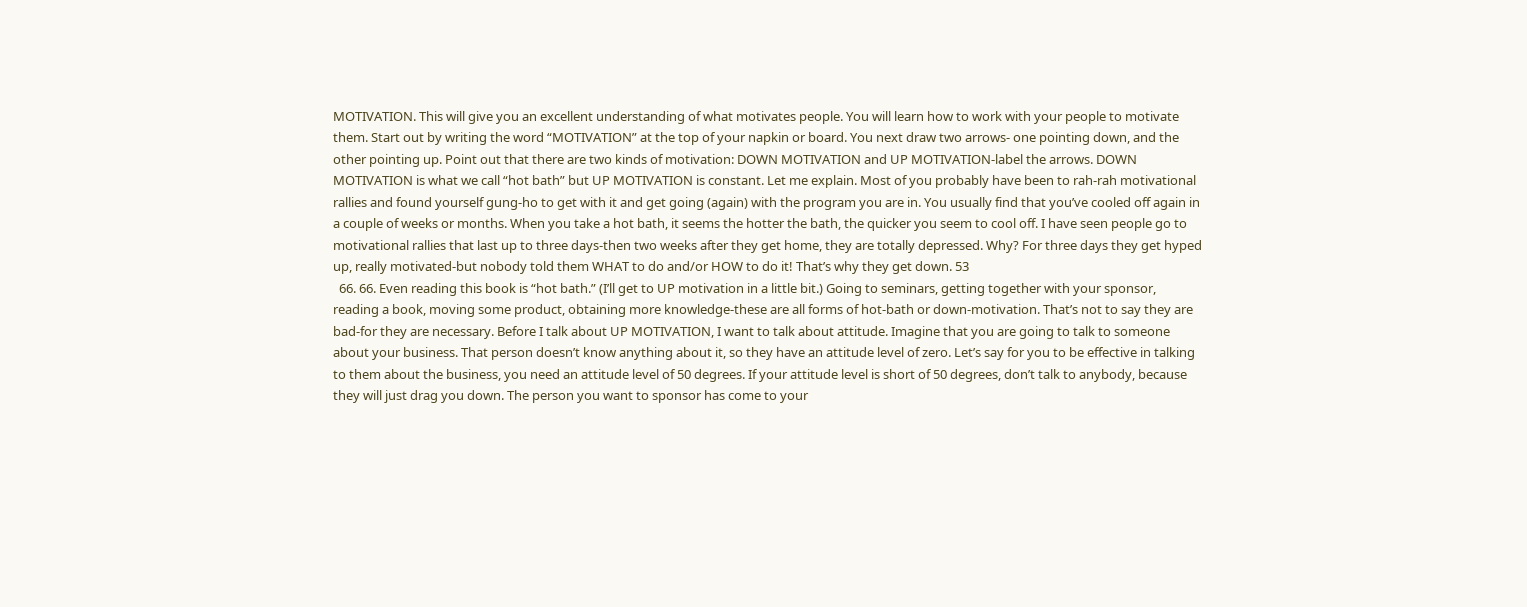MOTIVATION. This will give you an excellent understanding of what motivates people. You will learn how to work with your people to motivate them. Start out by writing the word “MOTIVATION” at the top of your napkin or board. You next draw two arrows- one pointing down, and the other pointing up. Point out that there are two kinds of motivation: DOWN MOTIVATION and UP MOTIVATION-label the arrows. DOWN MOTIVATION is what we call “hot bath” but UP MOTIVATION is constant. Let me explain. Most of you probably have been to rah-rah motivational rallies and found yourself gung-ho to get with it and get going (again) with the program you are in. You usually find that you’ve cooled off again in a couple of weeks or months. When you take a hot bath, it seems the hotter the bath, the quicker you seem to cool off. I have seen people go to motivational rallies that last up to three days-then two weeks after they get home, they are totally depressed. Why? For three days they get hyped up, really motivated-but nobody told them WHAT to do and/or HOW to do it! That’s why they get down. 53
  66. 66. Even reading this book is “hot bath.” (I’ll get to UP motivation in a little bit.) Going to seminars, getting together with your sponsor, reading a book, moving some product, obtaining more knowledge-these are all forms of hot-bath or down-motivation. That’s not to say they are bad-for they are necessary. Before I talk about UP MOTIVATION, I want to talk about attitude. Imagine that you are going to talk to someone about your business. That person doesn’t know anything about it, so they have an attitude level of zero. Let’s say for you to be effective in talking to them about the business, you need an attitude level of 50 degrees. If your attitude level is short of 50 degrees, don’t talk to anybody, because they will just drag you down. The person you want to sponsor has come to your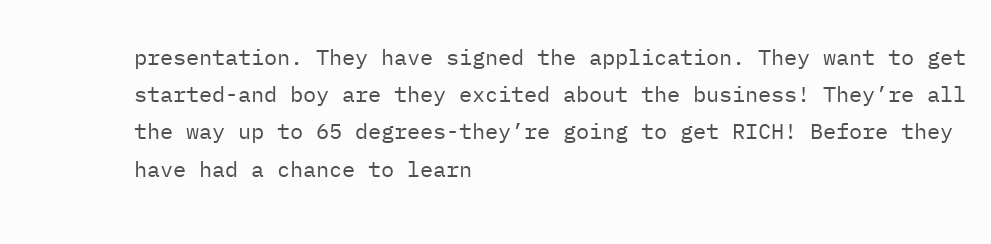presentation. They have signed the application. They want to get started-and boy are they excited about the business! They’re all the way up to 65 degrees-they’re going to get RICH! Before they have had a chance to learn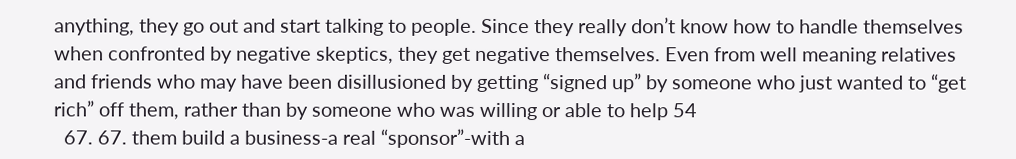anything, they go out and start talking to people. Since they really don’t know how to handle themselves when confronted by negative skeptics, they get negative themselves. Even from well meaning relatives and friends who may have been disillusioned by getting “signed up” by someone who just wanted to “get rich” off them, rather than by someone who was willing or able to help 54
  67. 67. them build a business-a real “sponsor”-with a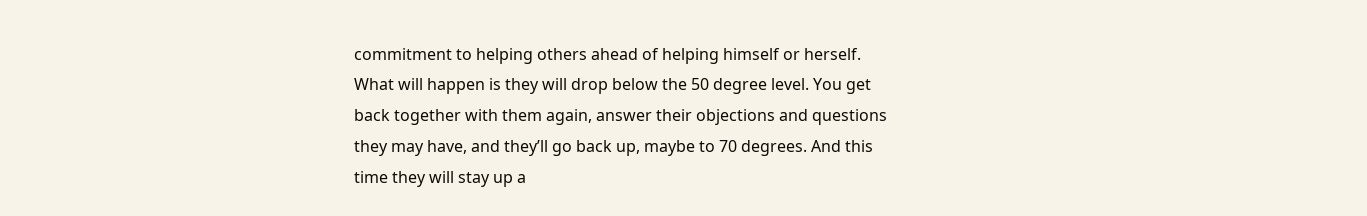commitment to helping others ahead of helping himself or herself. What will happen is they will drop below the 50 degree level. You get back together with them again, answer their objections and questions they may have, and they’ll go back up, maybe to 70 degrees. And this time they will stay up a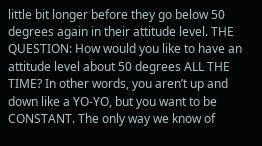little bit longer before they go below 50 degrees again in their attitude level. THE QUESTION: How would you like to have an attitude level about 50 degrees ALL THE TIME? In other words, you aren’t up and down like a YO-YO, but you want to be CONSTANT. The only way we know of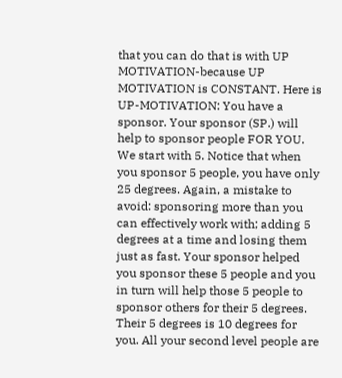that you can do that is with UP MOTIVATION-because UP MOTIVATION is CONSTANT. Here is UP-MOTIVATION: You have a sponsor. Your sponsor (SP.) will help to sponsor people FOR YOU. We start with 5. Notice that when you sponsor 5 people, you have only 25 degrees. Again, a mistake to avoid: sponsoring more than you can effectively work with; adding 5 degrees at a time and losing them just as fast. Your sponsor helped you sponsor these 5 people and you in turn will help those 5 people to sponsor others for their 5 degrees. Their 5 degrees is 10 degrees for you. All your second level people are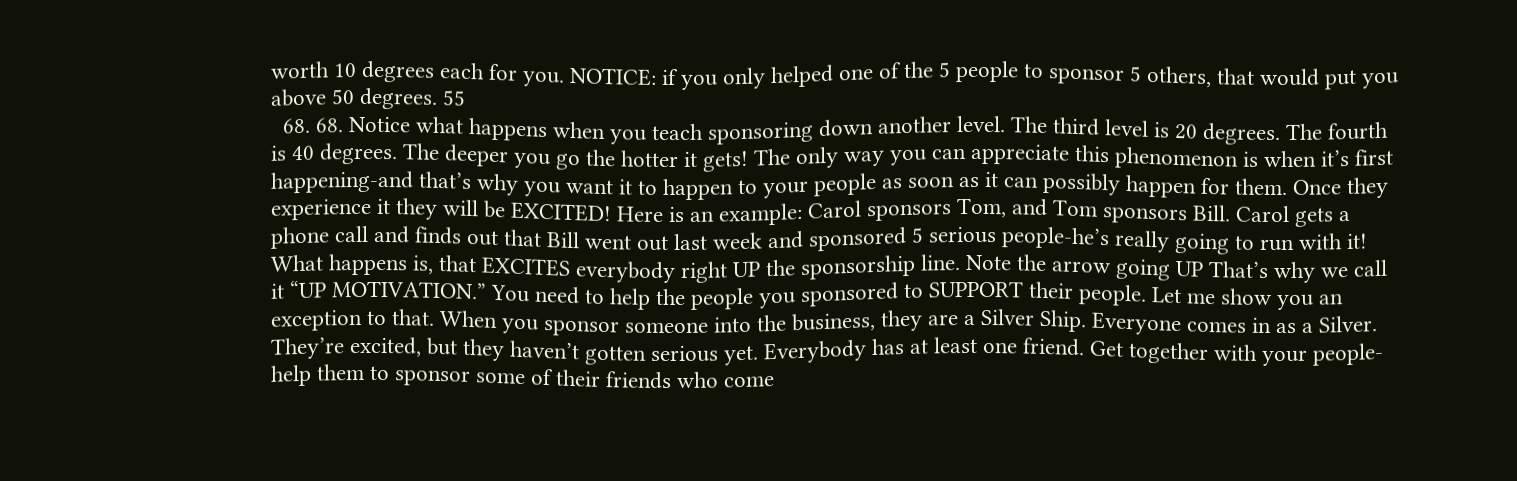worth 10 degrees each for you. NOTICE: if you only helped one of the 5 people to sponsor 5 others, that would put you above 50 degrees. 55
  68. 68. Notice what happens when you teach sponsoring down another level. The third level is 20 degrees. The fourth is 40 degrees. The deeper you go the hotter it gets! The only way you can appreciate this phenomenon is when it’s first happening-and that’s why you want it to happen to your people as soon as it can possibly happen for them. Once they experience it they will be EXCITED! Here is an example: Carol sponsors Tom, and Tom sponsors Bill. Carol gets a phone call and finds out that Bill went out last week and sponsored 5 serious people-he’s really going to run with it! What happens is, that EXCITES everybody right UP the sponsorship line. Note the arrow going UP That’s why we call it “UP MOTIVATION.” You need to help the people you sponsored to SUPPORT their people. Let me show you an exception to that. When you sponsor someone into the business, they are a Silver Ship. Everyone comes in as a Silver. They’re excited, but they haven’t gotten serious yet. Everybody has at least one friend. Get together with your people-help them to sponsor some of their friends who come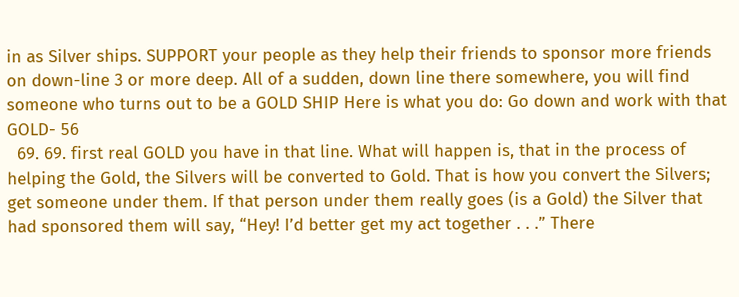in as Silver ships. SUPPORT your people as they help their friends to sponsor more friends on down-line 3 or more deep. All of a sudden, down line there somewhere, you will find someone who turns out to be a GOLD SHIP Here is what you do: Go down and work with that GOLD- 56
  69. 69. first real GOLD you have in that line. What will happen is, that in the process of helping the Gold, the Silvers will be converted to Gold. That is how you convert the Silvers; get someone under them. If that person under them really goes (is a Gold) the Silver that had sponsored them will say, “Hey! I’d better get my act together . . .” There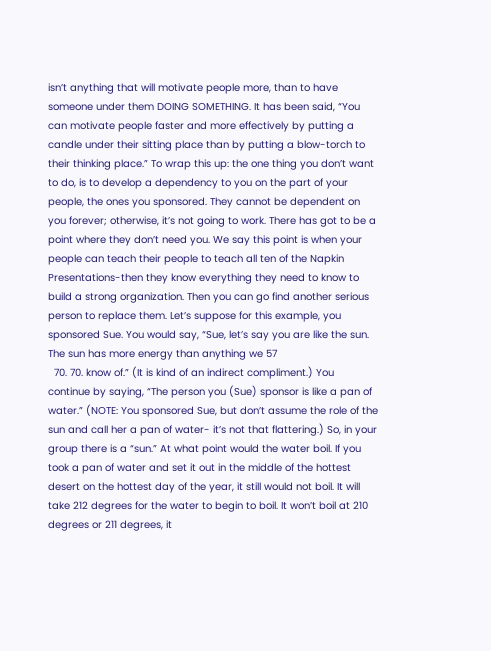isn’t anything that will motivate people more, than to have someone under them DOING SOMETHING. It has been said, “You can motivate people faster and more effectively by putting a candle under their sitting place than by putting a blow-torch to their thinking place.” To wrap this up: the one thing you don’t want to do, is to develop a dependency to you on the part of your people, the ones you sponsored. They cannot be dependent on you forever; otherwise, it’s not going to work. There has got to be a point where they don’t need you. We say this point is when your people can teach their people to teach all ten of the Napkin Presentations-then they know everything they need to know to build a strong organization. Then you can go find another serious person to replace them. Let’s suppose for this example, you sponsored Sue. You would say, “Sue, let’s say you are like the sun. The sun has more energy than anything we 57
  70. 70. know of.” (It is kind of an indirect compliment.) You continue by saying, “The person you (Sue) sponsor is like a pan of water.” (NOTE: You sponsored Sue, but don’t assume the role of the sun and call her a pan of water- it’s not that flattering.) So, in your group there is a “sun.” At what point would the water boil. If you took a pan of water and set it out in the middle of the hottest desert on the hottest day of the year, it still would not boil. It will take 212 degrees for the water to begin to boil. It won’t boil at 210 degrees or 211 degrees, it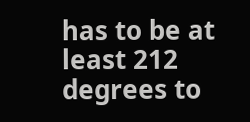has to be at least 212 degrees to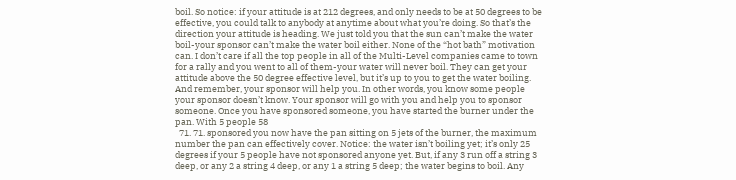boil. So notice: if your attitude is at 212 degrees, and only needs to be at 50 degrees to be effective, you could talk to anybody at anytime about what you’re doing. So that’s the direction your attitude is heading. We just told you that the sun can’t make the water boil-your sponsor can’t make the water boil either. None of the “hot bath” motivation can. I don’t care if all the top people in all of the Multi-Level companies came to town for a rally and you went to all of them-your water will never boil. They can get your attitude above the 50 degree effective level, but it’s up to you to get the water boiling. And remember, your sponsor will help you. In other words, you know some people your sponsor doesn’t know. Your sponsor will go with you and help you to sponsor someone. Once you have sponsored someone, you have started the burner under the pan. With 5 people 58
  71. 71. sponsored you now have the pan sitting on 5 jets of the burner, the maximum number the pan can effectively cover. Notice: the water isn’t boiling yet; it’s only 25 degrees if your 5 people have not sponsored anyone yet. But, if any 3 run off a string 3 deep, or any 2 a string 4 deep, or any 1 a string 5 deep; the water begins to boil. Any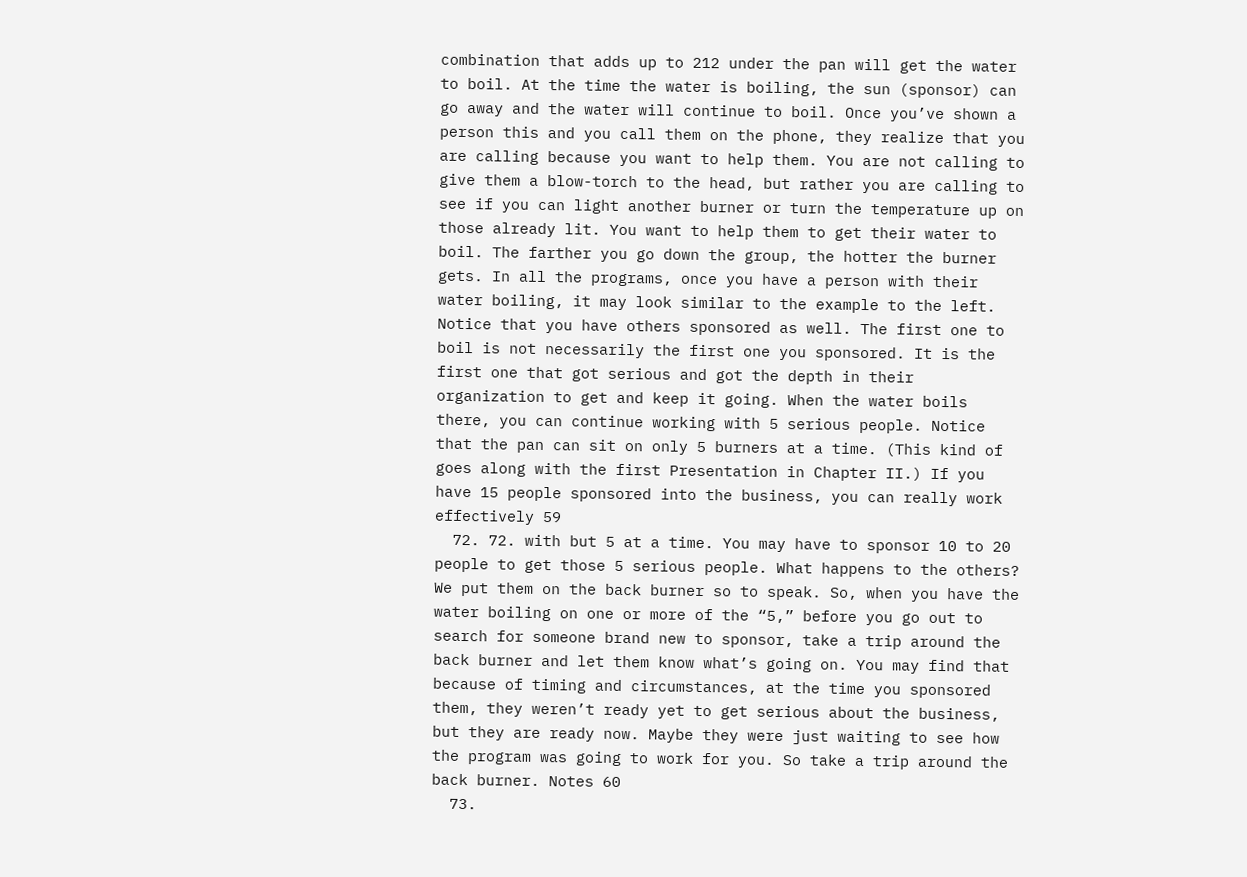combination that adds up to 212 under the pan will get the water to boil. At the time the water is boiling, the sun (sponsor) can go away and the water will continue to boil. Once you’ve shown a person this and you call them on the phone, they realize that you are calling because you want to help them. You are not calling to give them a blow-torch to the head, but rather you are calling to see if you can light another burner or turn the temperature up on those already lit. You want to help them to get their water to boil. The farther you go down the group, the hotter the burner gets. In all the programs, once you have a person with their water boiling, it may look similar to the example to the left. Notice that you have others sponsored as well. The first one to boil is not necessarily the first one you sponsored. It is the first one that got serious and got the depth in their organization to get and keep it going. When the water boils there, you can continue working with 5 serious people. Notice that the pan can sit on only 5 burners at a time. (This kind of goes along with the first Presentation in Chapter II.) If you have 15 people sponsored into the business, you can really work effectively 59
  72. 72. with but 5 at a time. You may have to sponsor 10 to 20 people to get those 5 serious people. What happens to the others? We put them on the back burner so to speak. So, when you have the water boiling on one or more of the “5,” before you go out to search for someone brand new to sponsor, take a trip around the back burner and let them know what’s going on. You may find that because of timing and circumstances, at the time you sponsored them, they weren’t ready yet to get serious about the business, but they are ready now. Maybe they were just waiting to see how the program was going to work for you. So take a trip around the back burner. Notes 60
  73.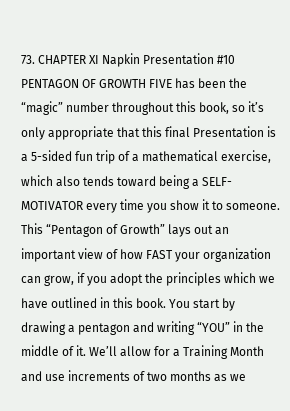73. CHAPTER XI Napkin Presentation #10 PENTAGON OF GROWTH FIVE has been the “magic” number throughout this book, so it’s only appropriate that this final Presentation is a 5-sided fun trip of a mathematical exercise, which also tends toward being a SELF-MOTIVATOR every time you show it to someone. This “Pentagon of Growth” lays out an important view of how FAST your organization can grow, if you adopt the principles which we have outlined in this book. You start by drawing a pentagon and writing “YOU” in the middle of it. We’ll allow for a Training Month and use increments of two months as we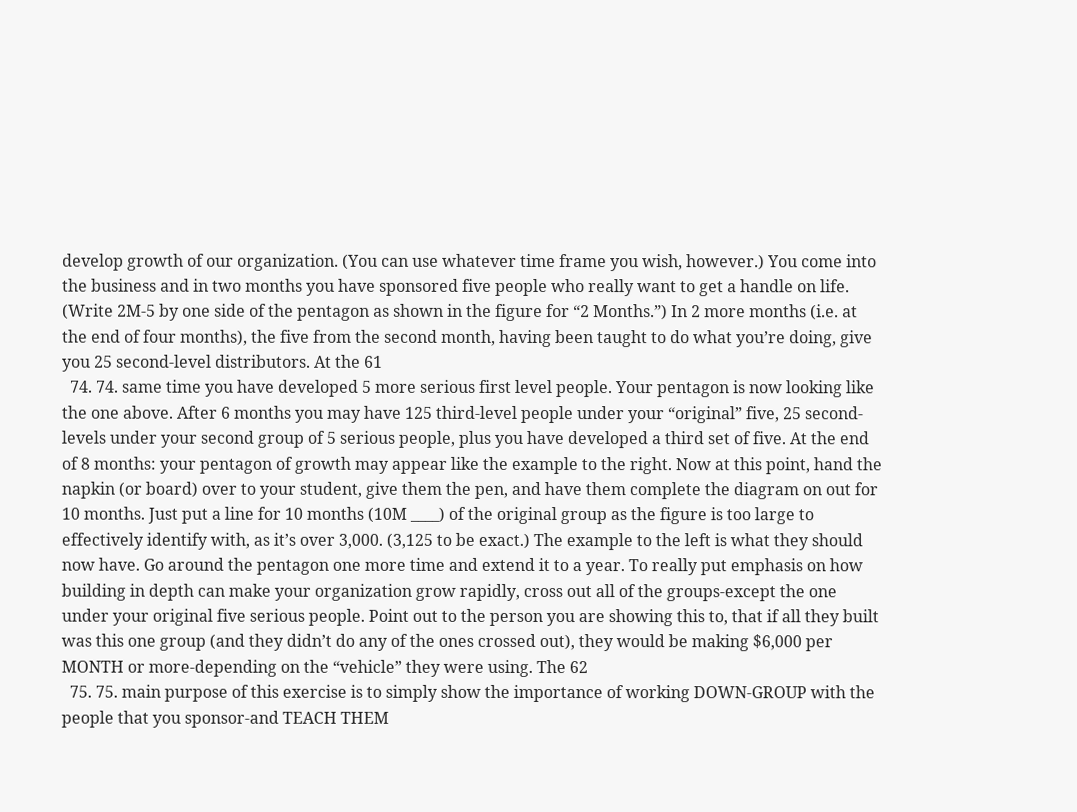develop growth of our organization. (You can use whatever time frame you wish, however.) You come into the business and in two months you have sponsored five people who really want to get a handle on life. (Write 2M-5 by one side of the pentagon as shown in the figure for “2 Months.”) In 2 more months (i.e. at the end of four months), the five from the second month, having been taught to do what you’re doing, give you 25 second-level distributors. At the 61
  74. 74. same time you have developed 5 more serious first level people. Your pentagon is now looking like the one above. After 6 months you may have 125 third-level people under your “original” five, 25 second-levels under your second group of 5 serious people, plus you have developed a third set of five. At the end of 8 months: your pentagon of growth may appear like the example to the right. Now at this point, hand the napkin (or board) over to your student, give them the pen, and have them complete the diagram on out for 10 months. Just put a line for 10 months (10M ____) of the original group as the figure is too large to effectively identify with, as it’s over 3,000. (3,125 to be exact.) The example to the left is what they should now have. Go around the pentagon one more time and extend it to a year. To really put emphasis on how building in depth can make your organization grow rapidly, cross out all of the groups-except the one under your original five serious people. Point out to the person you are showing this to, that if all they built was this one group (and they didn’t do any of the ones crossed out), they would be making $6,000 per MONTH or more-depending on the “vehicle” they were using. The 62
  75. 75. main purpose of this exercise is to simply show the importance of working DOWN-GROUP with the people that you sponsor-and TEACH THEM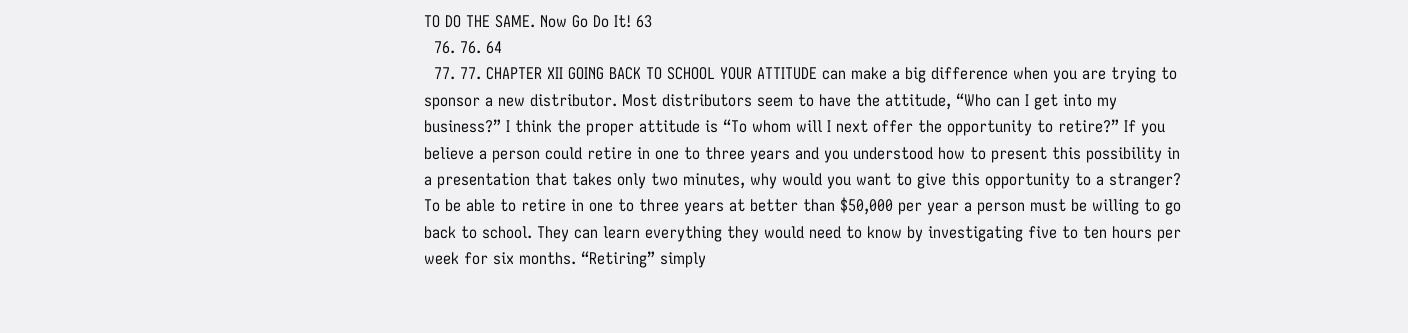TO DO THE SAME. Now Go Do It! 63
  76. 76. 64
  77. 77. CHAPTER XII GOING BACK TO SCHOOL YOUR ATTITUDE can make a big difference when you are trying to sponsor a new distributor. Most distributors seem to have the attitude, “Who can I get into my business?” I think the proper attitude is “To whom will I next offer the opportunity to retire?” If you believe a person could retire in one to three years and you understood how to present this possibility in a presentation that takes only two minutes, why would you want to give this opportunity to a stranger? To be able to retire in one to three years at better than $50,000 per year a person must be willing to go back to school. They can learn everything they would need to know by investigating five to ten hours per week for six months. “Retiring” simply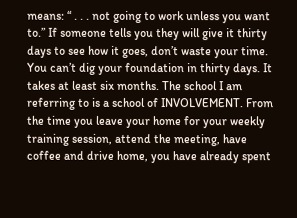means: “ . . . not going to work unless you want to.” If someone tells you they will give it thirty days to see how it goes, don’t waste your time. You can’t dig your foundation in thirty days. It takes at least six months. The school I am referring to is a school of INVOLVEMENT. From the time you leave your home for your weekly training session, attend the meeting, have coffee and drive home, you have already spent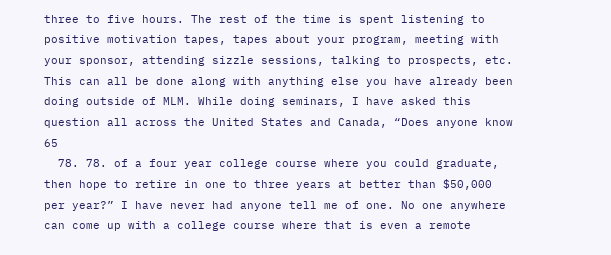three to five hours. The rest of the time is spent listening to positive motivation tapes, tapes about your program, meeting with your sponsor, attending sizzle sessions, talking to prospects, etc. This can all be done along with anything else you have already been doing outside of MLM. While doing seminars, I have asked this question all across the United States and Canada, “Does anyone know 65
  78. 78. of a four year college course where you could graduate, then hope to retire in one to three years at better than $50,000 per year?” I have never had anyone tell me of one. No one anywhere can come up with a college course where that is even a remote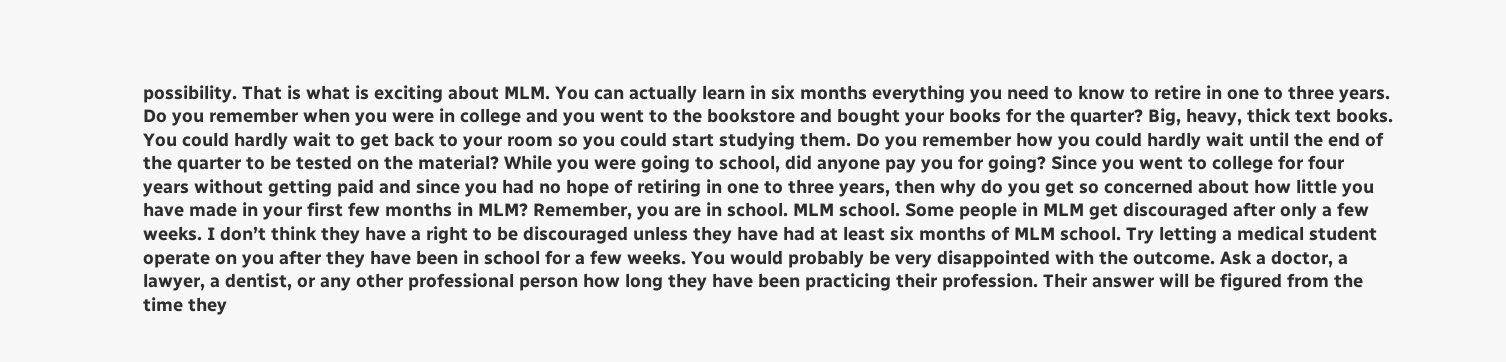possibility. That is what is exciting about MLM. You can actually learn in six months everything you need to know to retire in one to three years. Do you remember when you were in college and you went to the bookstore and bought your books for the quarter? Big, heavy, thick text books. You could hardly wait to get back to your room so you could start studying them. Do you remember how you could hardly wait until the end of the quarter to be tested on the material? While you were going to school, did anyone pay you for going? Since you went to college for four years without getting paid and since you had no hope of retiring in one to three years, then why do you get so concerned about how little you have made in your first few months in MLM? Remember, you are in school. MLM school. Some people in MLM get discouraged after only a few weeks. I don’t think they have a right to be discouraged unless they have had at least six months of MLM school. Try letting a medical student operate on you after they have been in school for a few weeks. You would probably be very disappointed with the outcome. Ask a doctor, a lawyer, a dentist, or any other professional person how long they have been practicing their profession. Their answer will be figured from the time they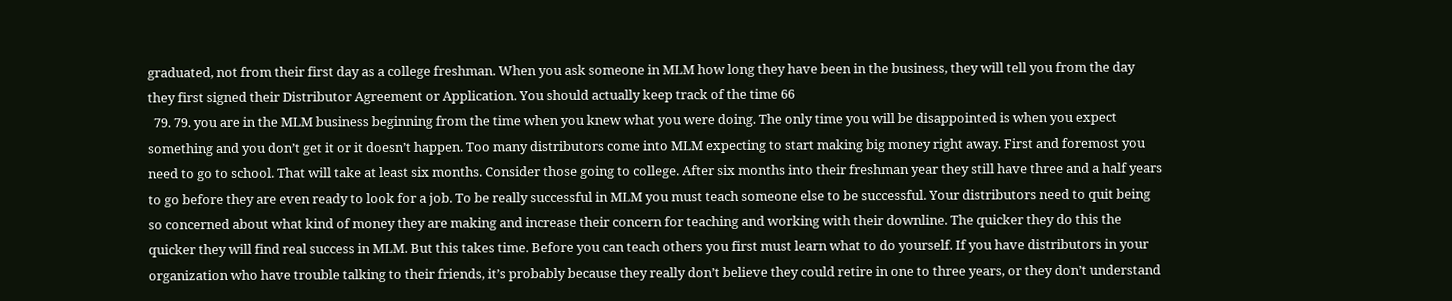graduated, not from their first day as a college freshman. When you ask someone in MLM how long they have been in the business, they will tell you from the day they first signed their Distributor Agreement or Application. You should actually keep track of the time 66
  79. 79. you are in the MLM business beginning from the time when you knew what you were doing. The only time you will be disappointed is when you expect something and you don’t get it or it doesn’t happen. Too many distributors come into MLM expecting to start making big money right away. First and foremost you need to go to school. That will take at least six months. Consider those going to college. After six months into their freshman year they still have three and a half years to go before they are even ready to look for a job. To be really successful in MLM you must teach someone else to be successful. Your distributors need to quit being so concerned about what kind of money they are making and increase their concern for teaching and working with their downline. The quicker they do this the quicker they will find real success in MLM. But this takes time. Before you can teach others you first must learn what to do yourself. If you have distributors in your organization who have trouble talking to their friends, it’s probably because they really don’t believe they could retire in one to three years, or they don’t understand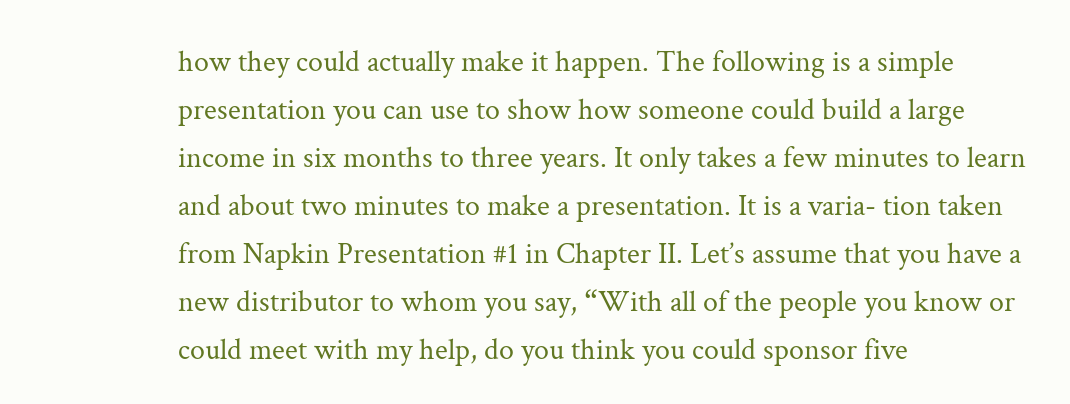how they could actually make it happen. The following is a simple presentation you can use to show how someone could build a large income in six months to three years. It only takes a few minutes to learn and about two minutes to make a presentation. It is a varia- tion taken from Napkin Presentation #1 in Chapter II. Let’s assume that you have a new distributor to whom you say, “With all of the people you know or could meet with my help, do you think you could sponsor five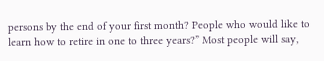persons by the end of your first month? People who would like to learn how to retire in one to three years?” Most people will say,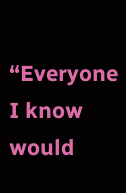“Everyone I know would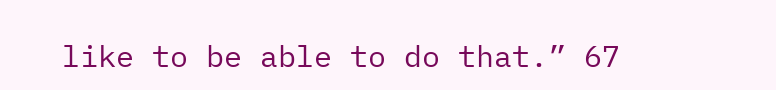like to be able to do that.” 67